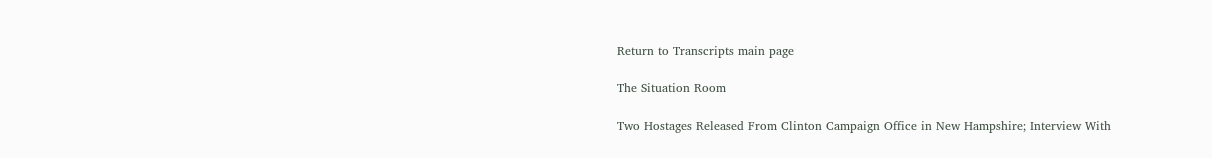Return to Transcripts main page

The Situation Room

Two Hostages Released From Clinton Campaign Office in New Hampshire; Interview With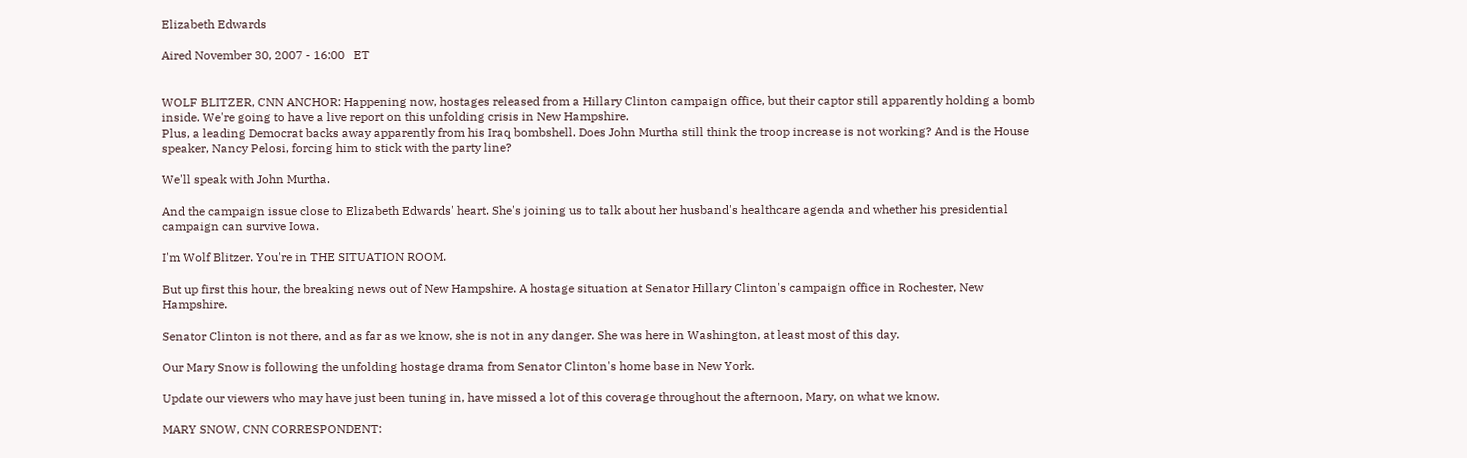Elizabeth Edwards

Aired November 30, 2007 - 16:00   ET


WOLF BLITZER, CNN ANCHOR: Happening now, hostages released from a Hillary Clinton campaign office, but their captor still apparently holding a bomb inside. We're going to have a live report on this unfolding crisis in New Hampshire.
Plus, a leading Democrat backs away apparently from his Iraq bombshell. Does John Murtha still think the troop increase is not working? And is the House speaker, Nancy Pelosi, forcing him to stick with the party line?

We'll speak with John Murtha.

And the campaign issue close to Elizabeth Edwards' heart. She's joining us to talk about her husband's healthcare agenda and whether his presidential campaign can survive Iowa.

I'm Wolf Blitzer. You're in THE SITUATION ROOM.

But up first this hour, the breaking news out of New Hampshire. A hostage situation at Senator Hillary Clinton's campaign office in Rochester, New Hampshire.

Senator Clinton is not there, and as far as we know, she is not in any danger. She was here in Washington, at least most of this day.

Our Mary Snow is following the unfolding hostage drama from Senator Clinton's home base in New York.

Update our viewers who may have just been tuning in, have missed a lot of this coverage throughout the afternoon, Mary, on what we know.

MARY SNOW, CNN CORRESPONDENT: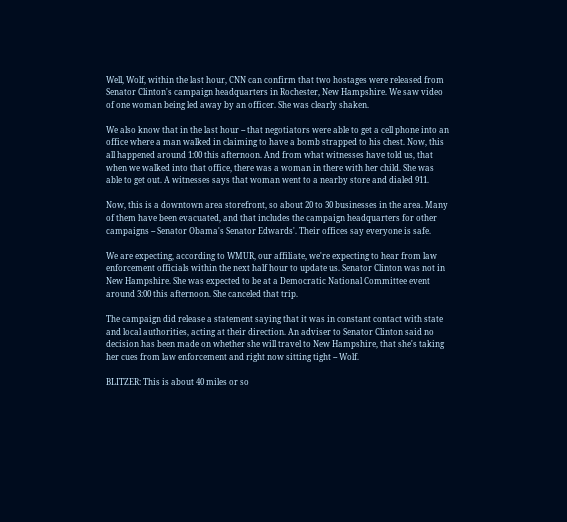Well, Wolf, within the last hour, CNN can confirm that two hostages were released from Senator Clinton's campaign headquarters in Rochester, New Hampshire. We saw video of one woman being led away by an officer. She was clearly shaken.

We also know that in the last hour -- that negotiators were able to get a cell phone into an office where a man walked in claiming to have a bomb strapped to his chest. Now, this all happened around 1:00 this afternoon. And from what witnesses have told us, that when we walked into that office, there was a woman in there with her child. She was able to get out. A witnesses says that woman went to a nearby store and dialed 911.

Now, this is a downtown area storefront, so about 20 to 30 businesses in the area. Many of them have been evacuated, and that includes the campaign headquarters for other campaigns -- Senator Obama's Senator Edwards'. Their offices say everyone is safe.

We are expecting, according to WMUR, our affiliate, we're expecting to hear from law enforcement officials within the next half hour to update us. Senator Clinton was not in New Hampshire. She was expected to be at a Democratic National Committee event around 3:00 this afternoon. She canceled that trip.

The campaign did release a statement saying that it was in constant contact with state and local authorities, acting at their direction. An adviser to Senator Clinton said no decision has been made on whether she will travel to New Hampshire, that she's taking her cues from law enforcement and right now sitting tight -- Wolf.

BLITZER: This is about 40 miles or so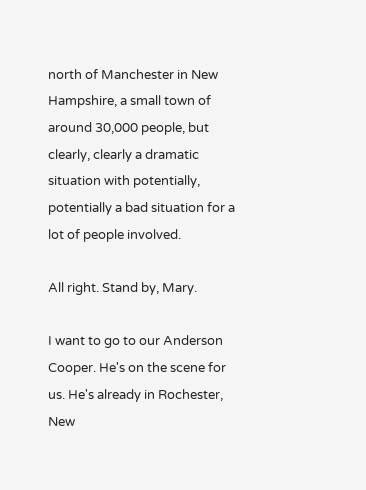north of Manchester in New Hampshire, a small town of around 30,000 people, but clearly, clearly a dramatic situation with potentially, potentially a bad situation for a lot of people involved.

All right. Stand by, Mary.

I want to go to our Anderson Cooper. He's on the scene for us. He's already in Rochester, New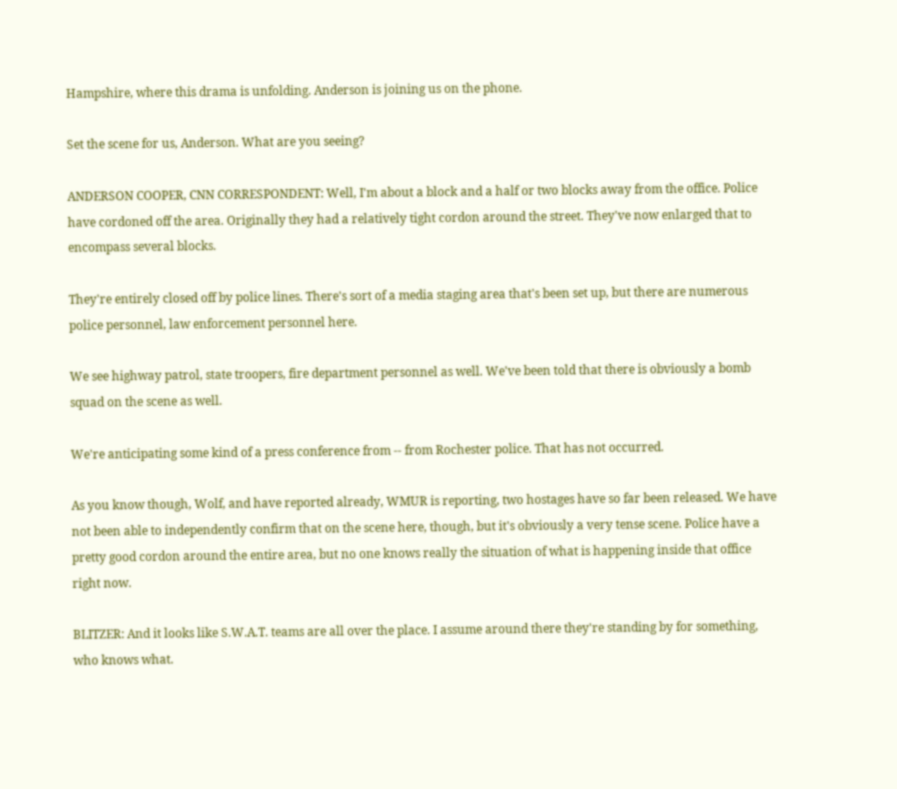Hampshire, where this drama is unfolding. Anderson is joining us on the phone.

Set the scene for us, Anderson. What are you seeing?

ANDERSON COOPER, CNN CORRESPONDENT: Well, I'm about a block and a half or two blocks away from the office. Police have cordoned off the area. Originally they had a relatively tight cordon around the street. They've now enlarged that to encompass several blocks.

They're entirely closed off by police lines. There's sort of a media staging area that's been set up, but there are numerous police personnel, law enforcement personnel here.

We see highway patrol, state troopers, fire department personnel as well. We've been told that there is obviously a bomb squad on the scene as well.

We're anticipating some kind of a press conference from -- from Rochester police. That has not occurred.

As you know though, Wolf, and have reported already, WMUR is reporting, two hostages have so far been released. We have not been able to independently confirm that on the scene here, though, but it's obviously a very tense scene. Police have a pretty good cordon around the entire area, but no one knows really the situation of what is happening inside that office right now.

BLITZER: And it looks like S.W.A.T. teams are all over the place. I assume around there they're standing by for something, who knows what.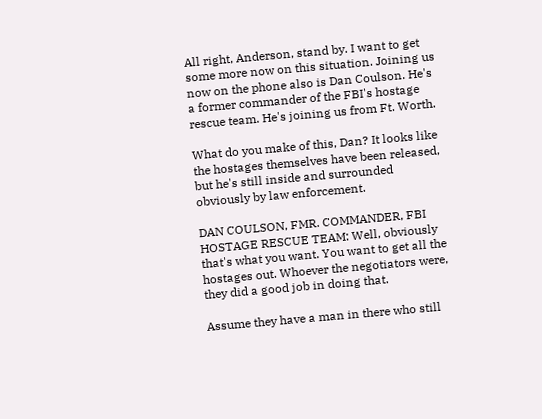All right, Anderson, stand by. I want to get some more now on this situation. Joining us now on the phone also is Dan Coulson. He's a former commander of the FBI's hostage rescue team. He's joining us from Ft. Worth.

What do you make of this, Dan? It looks like the hostages themselves have been released, but he's still inside and surrounded obviously by law enforcement.

DAN COULSON, FMR. COMMANDER, FBI HOSTAGE RESCUE TEAM: Well, obviously that's what you want. You want to get all the hostages out. Whoever the negotiators were, they did a good job in doing that.

Assume they have a man in there who still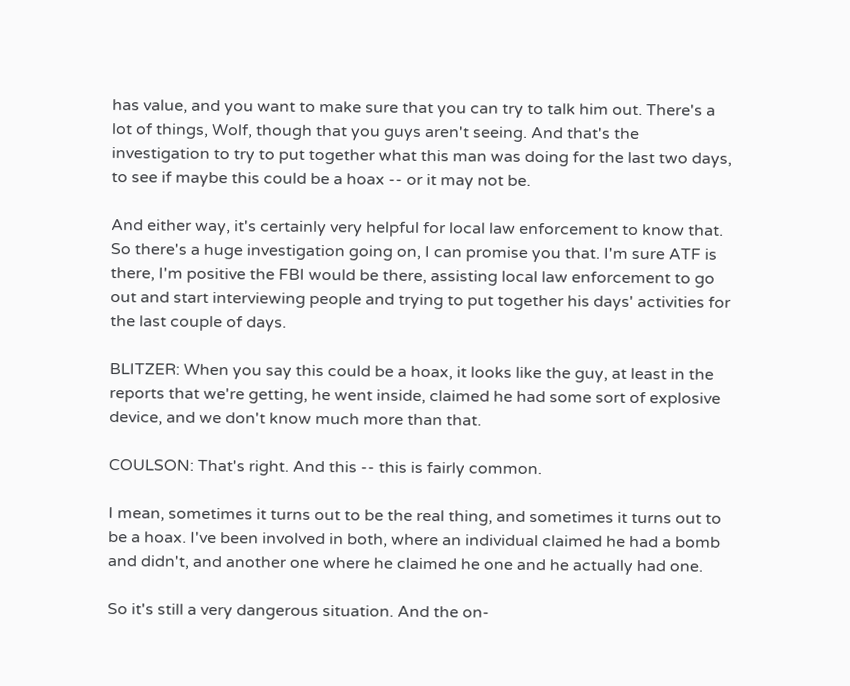has value, and you want to make sure that you can try to talk him out. There's a lot of things, Wolf, though that you guys aren't seeing. And that's the investigation to try to put together what this man was doing for the last two days, to see if maybe this could be a hoax -- or it may not be.

And either way, it's certainly very helpful for local law enforcement to know that. So there's a huge investigation going on, I can promise you that. I'm sure ATF is there, I'm positive the FBI would be there, assisting local law enforcement to go out and start interviewing people and trying to put together his days' activities for the last couple of days.

BLITZER: When you say this could be a hoax, it looks like the guy, at least in the reports that we're getting, he went inside, claimed he had some sort of explosive device, and we don't know much more than that.

COULSON: That's right. And this -- this is fairly common.

I mean, sometimes it turns out to be the real thing, and sometimes it turns out to be a hoax. I've been involved in both, where an individual claimed he had a bomb and didn't, and another one where he claimed he one and he actually had one.

So it's still a very dangerous situation. And the on-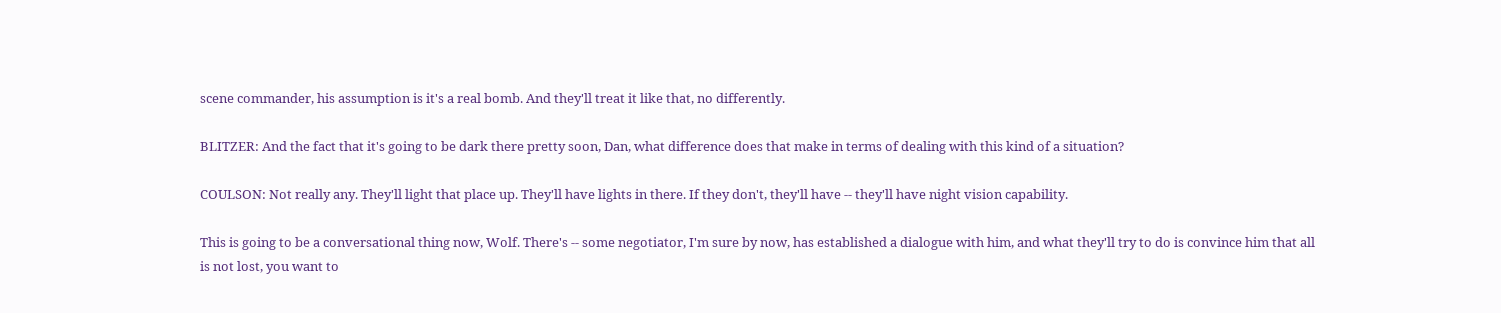scene commander, his assumption is it's a real bomb. And they'll treat it like that, no differently.

BLITZER: And the fact that it's going to be dark there pretty soon, Dan, what difference does that make in terms of dealing with this kind of a situation?

COULSON: Not really any. They'll light that place up. They'll have lights in there. If they don't, they'll have -- they'll have night vision capability.

This is going to be a conversational thing now, Wolf. There's -- some negotiator, I'm sure by now, has established a dialogue with him, and what they'll try to do is convince him that all is not lost, you want to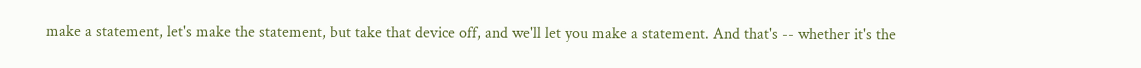make a statement, let's make the statement, but take that device off, and we'll let you make a statement. And that's -- whether it's the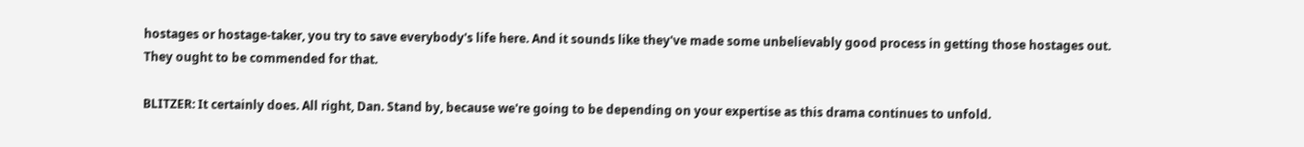hostages or hostage-taker, you try to save everybody's life here. And it sounds like they've made some unbelievably good process in getting those hostages out. They ought to be commended for that.

BLITZER: It certainly does. All right, Dan. Stand by, because we're going to be depending on your expertise as this drama continues to unfold.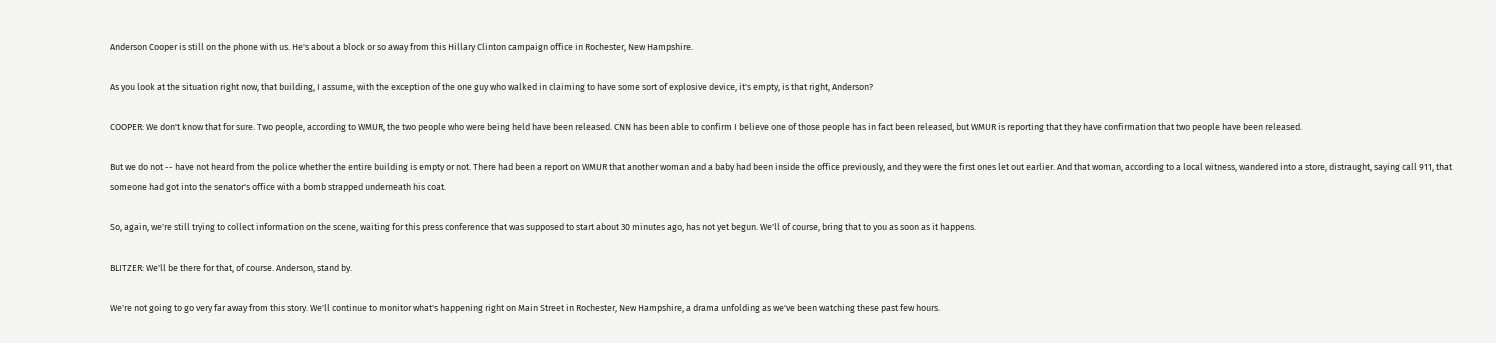Anderson Cooper is still on the phone with us. He's about a block or so away from this Hillary Clinton campaign office in Rochester, New Hampshire.

As you look at the situation right now, that building, I assume, with the exception of the one guy who walked in claiming to have some sort of explosive device, it's empty, is that right, Anderson?

COOPER: We don't know that for sure. Two people, according to WMUR, the two people who were being held have been released. CNN has been able to confirm I believe one of those people has in fact been released, but WMUR is reporting that they have confirmation that two people have been released.

But we do not -- have not heard from the police whether the entire building is empty or not. There had been a report on WMUR that another woman and a baby had been inside the office previously, and they were the first ones let out earlier. And that woman, according to a local witness, wandered into a store, distraught, saying call 911, that someone had got into the senator's office with a bomb strapped underneath his coat.

So, again, we're still trying to collect information on the scene, waiting for this press conference that was supposed to start about 30 minutes ago, has not yet begun. We'll of course, bring that to you as soon as it happens.

BLITZER: We'll be there for that, of course. Anderson, stand by.

We're not going to go very far away from this story. We'll continue to monitor what's happening right on Main Street in Rochester, New Hampshire, a drama unfolding as we've been watching these past few hours.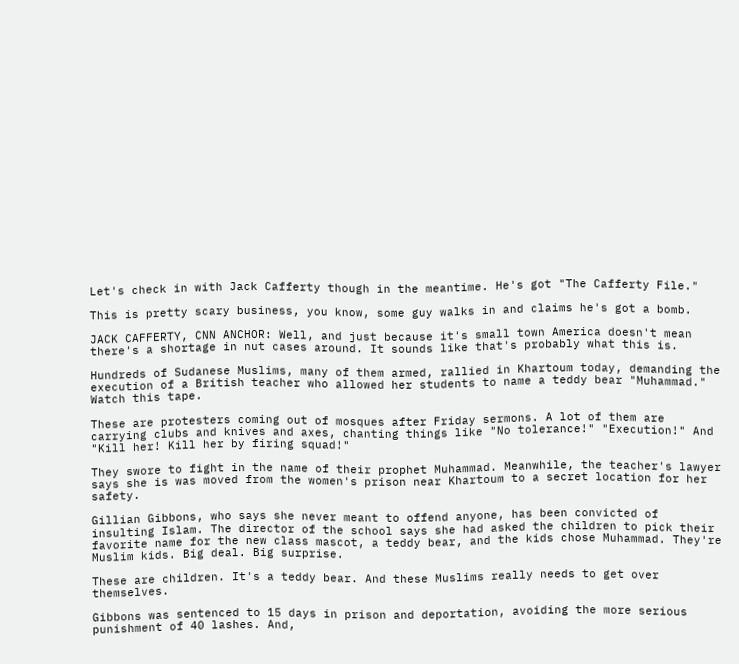Let's check in with Jack Cafferty though in the meantime. He's got "The Cafferty File."

This is pretty scary business, you know, some guy walks in and claims he's got a bomb.

JACK CAFFERTY, CNN ANCHOR: Well, and just because it's small town America doesn't mean there's a shortage in nut cases around. It sounds like that's probably what this is.

Hundreds of Sudanese Muslims, many of them armed, rallied in Khartoum today, demanding the execution of a British teacher who allowed her students to name a teddy bear "Muhammad." Watch this tape.

These are protesters coming out of mosques after Friday sermons. A lot of them are carrying clubs and knives and axes, chanting things like "No tolerance!" "Execution!" And "Kill her! Kill her by firing squad!"

They swore to fight in the name of their prophet Muhammad. Meanwhile, the teacher's lawyer says she is was moved from the women's prison near Khartoum to a secret location for her safety.

Gillian Gibbons, who says she never meant to offend anyone, has been convicted of insulting Islam. The director of the school says she had asked the children to pick their favorite name for the new class mascot, a teddy bear, and the kids chose Muhammad. They're Muslim kids. Big deal. Big surprise.

These are children. It's a teddy bear. And these Muslims really needs to get over themselves.

Gibbons was sentenced to 15 days in prison and deportation, avoiding the more serious punishment of 40 lashes. And,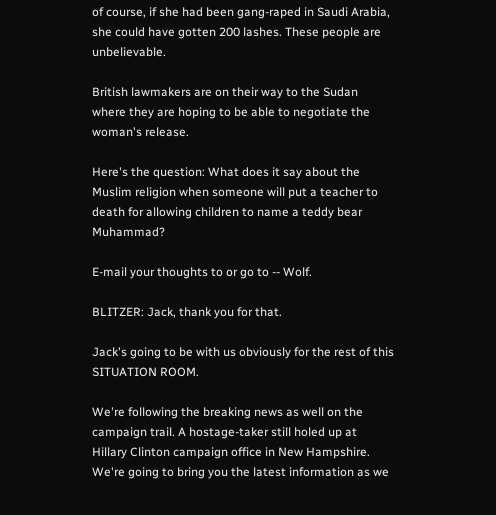of course, if she had been gang-raped in Saudi Arabia, she could have gotten 200 lashes. These people are unbelievable.

British lawmakers are on their way to the Sudan where they are hoping to be able to negotiate the woman's release.

Here's the question: What does it say about the Muslim religion when someone will put a teacher to death for allowing children to name a teddy bear Muhammad?

E-mail your thoughts to or go to -- Wolf.

BLITZER: Jack, thank you for that.

Jack's going to be with us obviously for the rest of this SITUATION ROOM.

We're following the breaking news as well on the campaign trail. A hostage-taker still holed up at Hillary Clinton campaign office in New Hampshire. We're going to bring you the latest information as we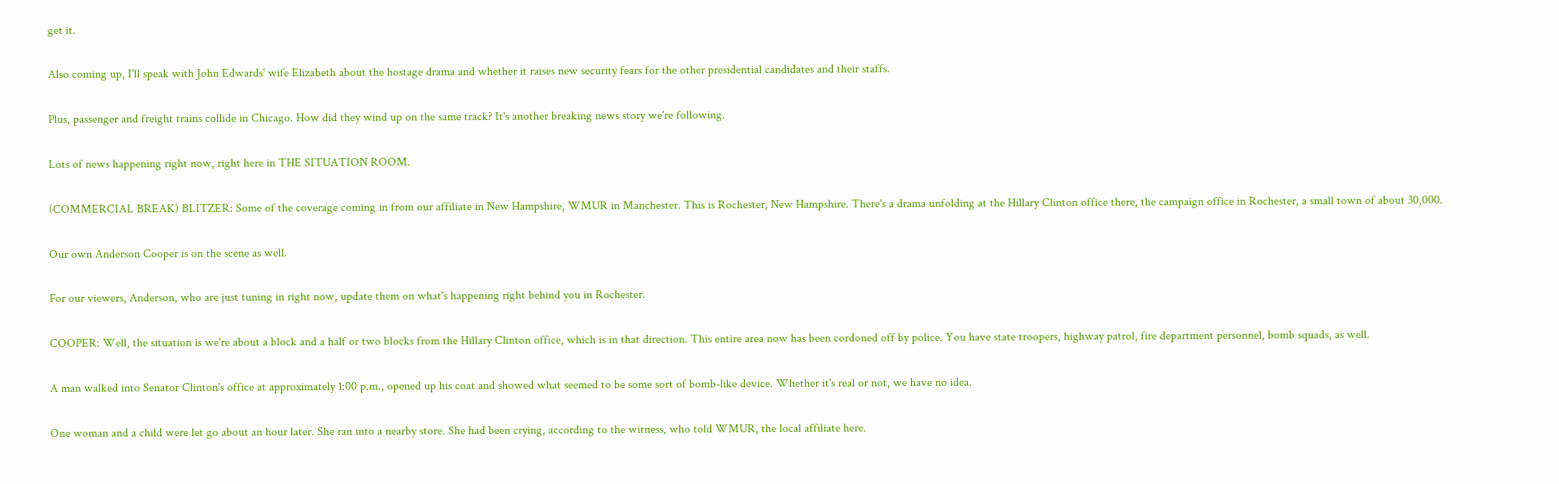get it.

Also coming up, I'll speak with John Edwards' wife Elizabeth about the hostage drama and whether it raises new security fears for the other presidential candidates and their staffs.

Plus, passenger and freight trains collide in Chicago. How did they wind up on the same track? It's another breaking news story we're following.

Lots of news happening right now, right here in THE SITUATION ROOM.

(COMMERCIAL BREAK) BLITZER: Some of the coverage coming in from our affiliate in New Hampshire, WMUR in Manchester. This is Rochester, New Hampshire. There's a drama unfolding at the Hillary Clinton office there, the campaign office in Rochester, a small town of about 30,000.

Our own Anderson Cooper is on the scene as well.

For our viewers, Anderson, who are just tuning in right now, update them on what's happening right behind you in Rochester.

COOPER: Well, the situation is we're about a block and a half or two blocks from the Hillary Clinton office, which is in that direction. This entire area now has been cordoned off by police. You have state troopers, highway patrol, fire department personnel, bomb squads, as well.

A man walked into Senator Clinton's office at approximately 1:00 p.m., opened up his coat and showed what seemed to be some sort of bomb-like device. Whether it's real or not, we have no idea.

One woman and a child were let go about an hour later. She ran into a nearby store. She had been crying, according to the witness, who told WMUR, the local affiliate here.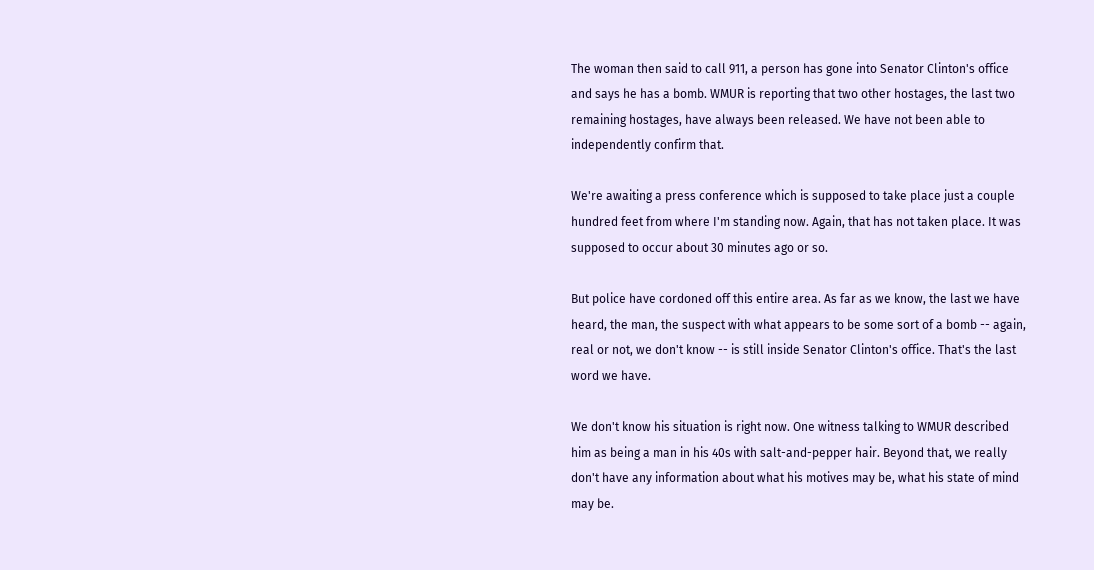The woman then said to call 911, a person has gone into Senator Clinton's office and says he has a bomb. WMUR is reporting that two other hostages, the last two remaining hostages, have always been released. We have not been able to independently confirm that.

We're awaiting a press conference which is supposed to take place just a couple hundred feet from where I'm standing now. Again, that has not taken place. It was supposed to occur about 30 minutes ago or so.

But police have cordoned off this entire area. As far as we know, the last we have heard, the man, the suspect with what appears to be some sort of a bomb -- again, real or not, we don't know -- is still inside Senator Clinton's office. That's the last word we have.

We don't know his situation is right now. One witness talking to WMUR described him as being a man in his 40s with salt-and-pepper hair. Beyond that, we really don't have any information about what his motives may be, what his state of mind may be.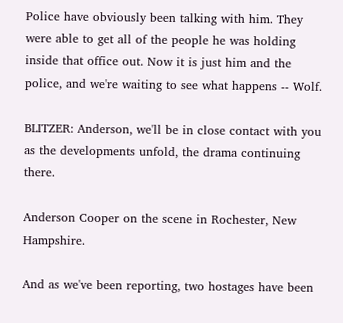Police have obviously been talking with him. They were able to get all of the people he was holding inside that office out. Now it is just him and the police, and we're waiting to see what happens -- Wolf.

BLITZER: Anderson, we'll be in close contact with you as the developments unfold, the drama continuing there.

Anderson Cooper on the scene in Rochester, New Hampshire.

And as we've been reporting, two hostages have been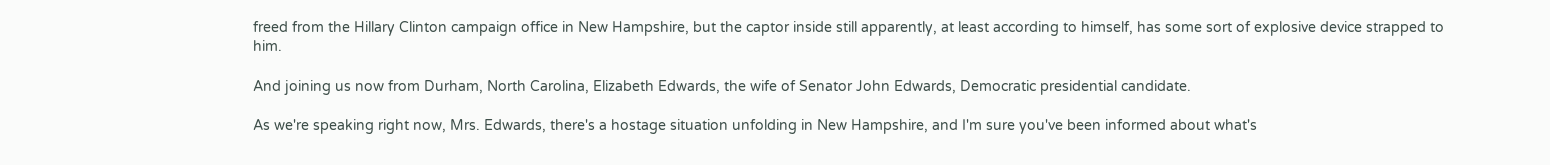freed from the Hillary Clinton campaign office in New Hampshire, but the captor inside still apparently, at least according to himself, has some sort of explosive device strapped to him.

And joining us now from Durham, North Carolina, Elizabeth Edwards, the wife of Senator John Edwards, Democratic presidential candidate.

As we're speaking right now, Mrs. Edwards, there's a hostage situation unfolding in New Hampshire, and I'm sure you've been informed about what's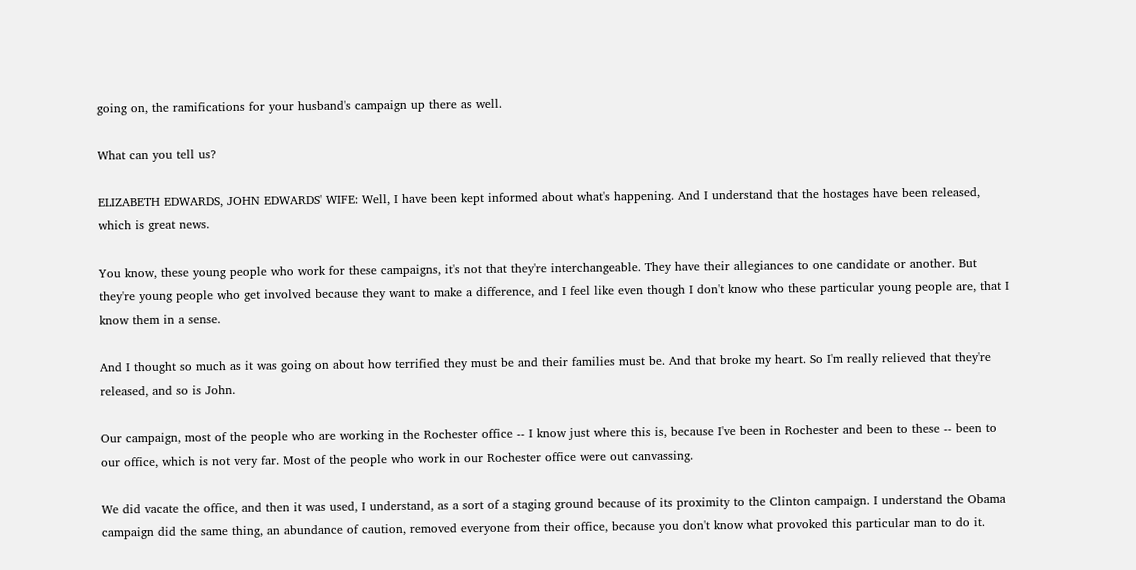going on, the ramifications for your husband's campaign up there as well.

What can you tell us?

ELIZABETH EDWARDS, JOHN EDWARDS' WIFE: Well, I have been kept informed about what's happening. And I understand that the hostages have been released, which is great news.

You know, these young people who work for these campaigns, it's not that they're interchangeable. They have their allegiances to one candidate or another. But they're young people who get involved because they want to make a difference, and I feel like even though I don't know who these particular young people are, that I know them in a sense.

And I thought so much as it was going on about how terrified they must be and their families must be. And that broke my heart. So I'm really relieved that they're released, and so is John.

Our campaign, most of the people who are working in the Rochester office -- I know just where this is, because I've been in Rochester and been to these -- been to our office, which is not very far. Most of the people who work in our Rochester office were out canvassing.

We did vacate the office, and then it was used, I understand, as a sort of a staging ground because of its proximity to the Clinton campaign. I understand the Obama campaign did the same thing, an abundance of caution, removed everyone from their office, because you don't know what provoked this particular man to do it.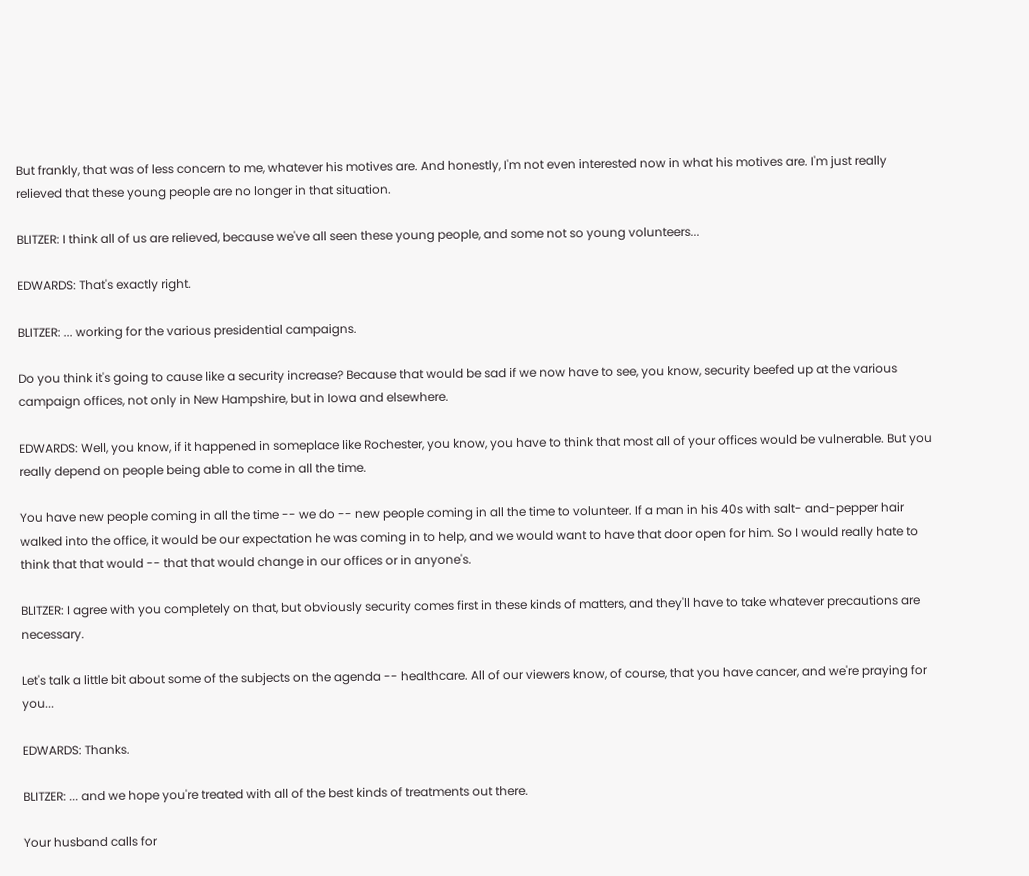But frankly, that was of less concern to me, whatever his motives are. And honestly, I'm not even interested now in what his motives are. I'm just really relieved that these young people are no longer in that situation.

BLITZER: I think all of us are relieved, because we've all seen these young people, and some not so young volunteers...

EDWARDS: That's exactly right.

BLITZER: ... working for the various presidential campaigns.

Do you think it's going to cause like a security increase? Because that would be sad if we now have to see, you know, security beefed up at the various campaign offices, not only in New Hampshire, but in Iowa and elsewhere.

EDWARDS: Well, you know, if it happened in someplace like Rochester, you know, you have to think that most all of your offices would be vulnerable. But you really depend on people being able to come in all the time.

You have new people coming in all the time -- we do -- new people coming in all the time to volunteer. If a man in his 40s with salt- and-pepper hair walked into the office, it would be our expectation he was coming in to help, and we would want to have that door open for him. So I would really hate to think that that would -- that that would change in our offices or in anyone's.

BLITZER: I agree with you completely on that, but obviously security comes first in these kinds of matters, and they'll have to take whatever precautions are necessary.

Let's talk a little bit about some of the subjects on the agenda -- healthcare. All of our viewers know, of course, that you have cancer, and we're praying for you...

EDWARDS: Thanks.

BLITZER: ... and we hope you're treated with all of the best kinds of treatments out there.

Your husband calls for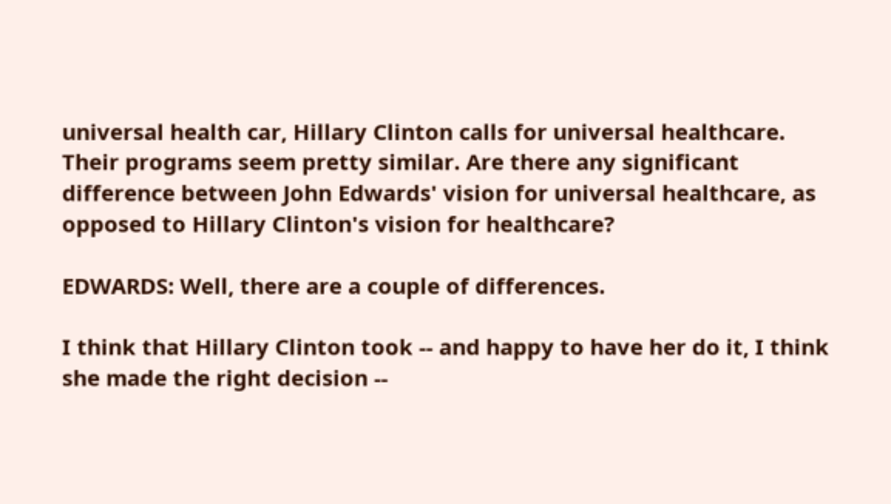universal health car, Hillary Clinton calls for universal healthcare. Their programs seem pretty similar. Are there any significant difference between John Edwards' vision for universal healthcare, as opposed to Hillary Clinton's vision for healthcare?

EDWARDS: Well, there are a couple of differences.

I think that Hillary Clinton took -- and happy to have her do it, I think she made the right decision --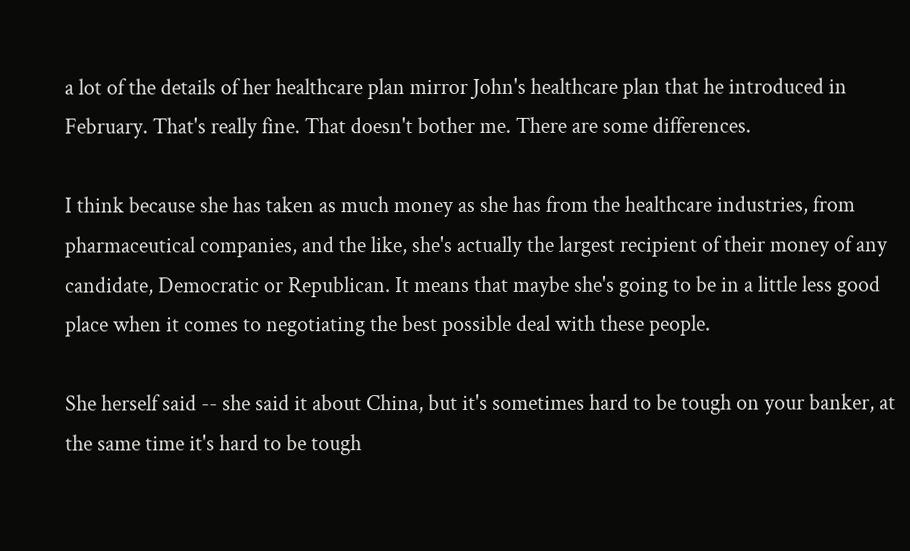a lot of the details of her healthcare plan mirror John's healthcare plan that he introduced in February. That's really fine. That doesn't bother me. There are some differences.

I think because she has taken as much money as she has from the healthcare industries, from pharmaceutical companies, and the like, she's actually the largest recipient of their money of any candidate, Democratic or Republican. It means that maybe she's going to be in a little less good place when it comes to negotiating the best possible deal with these people.

She herself said -- she said it about China, but it's sometimes hard to be tough on your banker, at the same time it's hard to be tough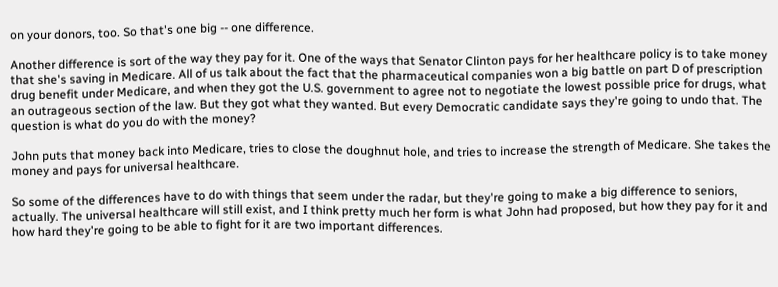on your donors, too. So that's one big -- one difference.

Another difference is sort of the way they pay for it. One of the ways that Senator Clinton pays for her healthcare policy is to take money that she's saving in Medicare. All of us talk about the fact that the pharmaceutical companies won a big battle on part D of prescription drug benefit under Medicare, and when they got the U.S. government to agree not to negotiate the lowest possible price for drugs, what an outrageous section of the law. But they got what they wanted. But every Democratic candidate says they're going to undo that. The question is what do you do with the money?

John puts that money back into Medicare, tries to close the doughnut hole, and tries to increase the strength of Medicare. She takes the money and pays for universal healthcare.

So some of the differences have to do with things that seem under the radar, but they're going to make a big difference to seniors, actually. The universal healthcare will still exist, and I think pretty much her form is what John had proposed, but how they pay for it and how hard they're going to be able to fight for it are two important differences.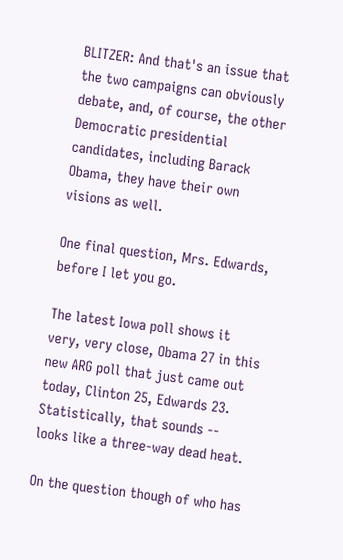BLITZER: And that's an issue that the two campaigns can obviously debate, and, of course, the other Democratic presidential candidates, including Barack Obama, they have their own visions as well.

One final question, Mrs. Edwards, before I let you go.

The latest Iowa poll shows it very, very close, Obama 27 in this new ARG poll that just came out today, Clinton 25, Edwards 23. Statistically, that sounds -- looks like a three-way dead heat.

On the question though of who has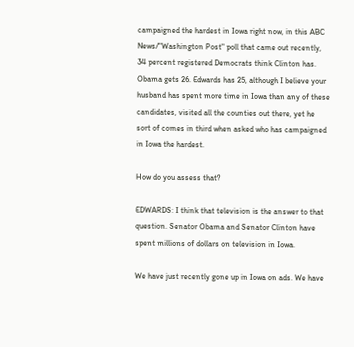campaigned the hardest in Iowa right now, in this ABC News/"Washington Post" poll that came out recently, 34 percent registered Democrats think Clinton has. Obama gets 26. Edwards has 25, although I believe your husband has spent more time in Iowa than any of these candidates, visited all the counties out there, yet he sort of comes in third when asked who has campaigned in Iowa the hardest.

How do you assess that?

EDWARDS: I think that television is the answer to that question. Senator Obama and Senator Clinton have spent millions of dollars on television in Iowa.

We have just recently gone up in Iowa on ads. We have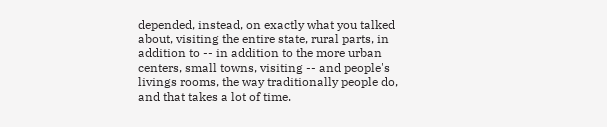depended, instead, on exactly what you talked about, visiting the entire state, rural parts, in addition to -- in addition to the more urban centers, small towns, visiting -- and people's livings rooms, the way traditionally people do, and that takes a lot of time.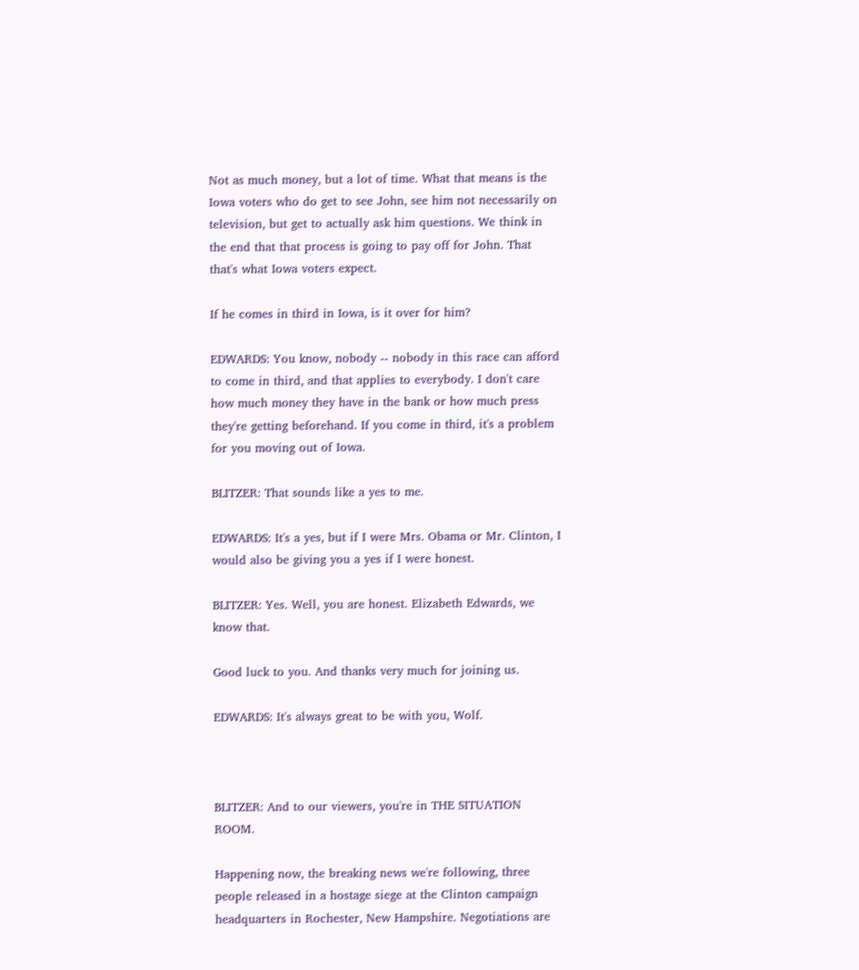Not as much money, but a lot of time. What that means is the Iowa voters who do get to see John, see him not necessarily on television, but get to actually ask him questions. We think in the end that that process is going to pay off for John. That that's what Iowa voters expect.

If he comes in third in Iowa, is it over for him?

EDWARDS: You know, nobody -- nobody in this race can afford to come in third, and that applies to everybody. I don't care how much money they have in the bank or how much press they're getting beforehand. If you come in third, it's a problem for you moving out of Iowa.

BLITZER: That sounds like a yes to me.

EDWARDS: It's a yes, but if I were Mrs. Obama or Mr. Clinton, I would also be giving you a yes if I were honest.

BLITZER: Yes. Well, you are honest. Elizabeth Edwards, we know that.

Good luck to you. And thanks very much for joining us.

EDWARDS: It's always great to be with you, Wolf.



BLITZER: And to our viewers, you're in THE SITUATION ROOM.

Happening now, the breaking news we're following, three people released in a hostage siege at the Clinton campaign headquarters in Rochester, New Hampshire. Negotiations are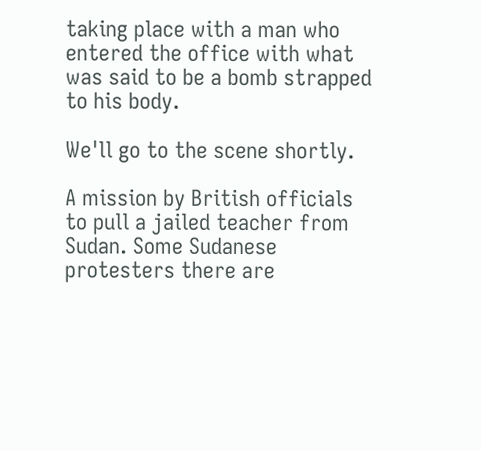taking place with a man who entered the office with what was said to be a bomb strapped to his body.

We'll go to the scene shortly.

A mission by British officials to pull a jailed teacher from Sudan. Some Sudanese protesters there are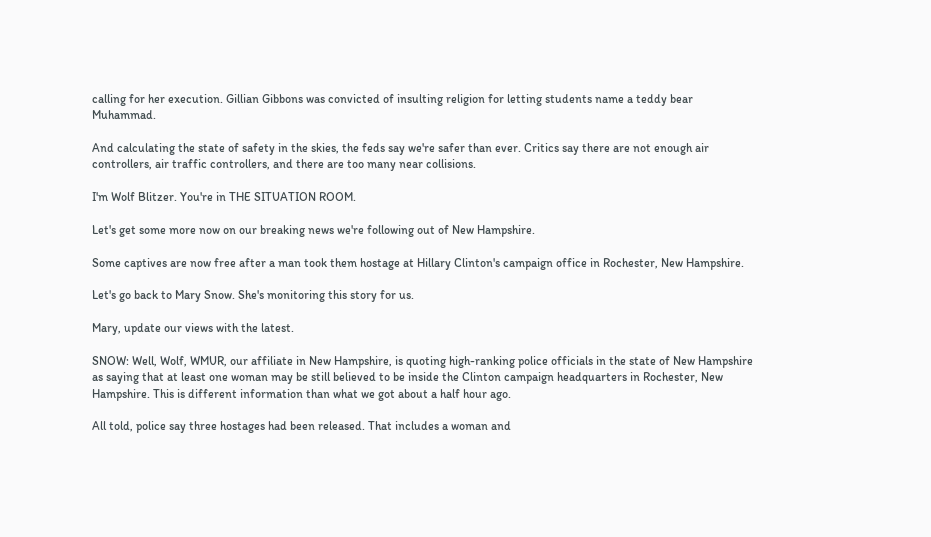calling for her execution. Gillian Gibbons was convicted of insulting religion for letting students name a teddy bear Muhammad.

And calculating the state of safety in the skies, the feds say we're safer than ever. Critics say there are not enough air controllers, air traffic controllers, and there are too many near collisions.

I'm Wolf Blitzer. You're in THE SITUATION ROOM.

Let's get some more now on our breaking news we're following out of New Hampshire.

Some captives are now free after a man took them hostage at Hillary Clinton's campaign office in Rochester, New Hampshire.

Let's go back to Mary Snow. She's monitoring this story for us.

Mary, update our views with the latest.

SNOW: Well, Wolf, WMUR, our affiliate in New Hampshire, is quoting high-ranking police officials in the state of New Hampshire as saying that at least one woman may be still believed to be inside the Clinton campaign headquarters in Rochester, New Hampshire. This is different information than what we got about a half hour ago.

All told, police say three hostages had been released. That includes a woman and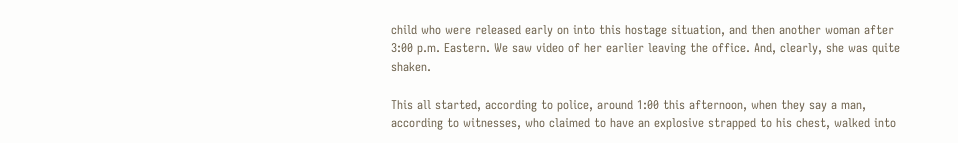child who were released early on into this hostage situation, and then another woman after 3:00 p.m. Eastern. We saw video of her earlier leaving the office. And, clearly, she was quite shaken.

This all started, according to police, around 1:00 this afternoon, when they say a man, according to witnesses, who claimed to have an explosive strapped to his chest, walked into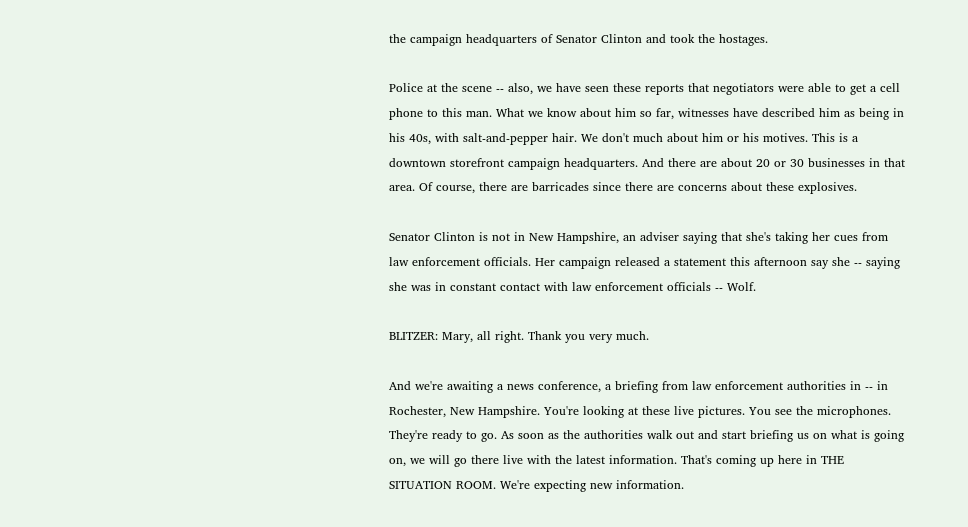the campaign headquarters of Senator Clinton and took the hostages.

Police at the scene -- also, we have seen these reports that negotiators were able to get a cell phone to this man. What we know about him so far, witnesses have described him as being in his 40s, with salt-and-pepper hair. We don't much about him or his motives. This is a downtown storefront campaign headquarters. And there are about 20 or 30 businesses in that area. Of course, there are barricades since there are concerns about these explosives.

Senator Clinton is not in New Hampshire, an adviser saying that she's taking her cues from law enforcement officials. Her campaign released a statement this afternoon say she -- saying she was in constant contact with law enforcement officials -- Wolf.

BLITZER: Mary, all right. Thank you very much.

And we're awaiting a news conference, a briefing from law enforcement authorities in -- in Rochester, New Hampshire. You're looking at these live pictures. You see the microphones. They're ready to go. As soon as the authorities walk out and start briefing us on what is going on, we will go there live with the latest information. That's coming up here in THE SITUATION ROOM. We're expecting new information.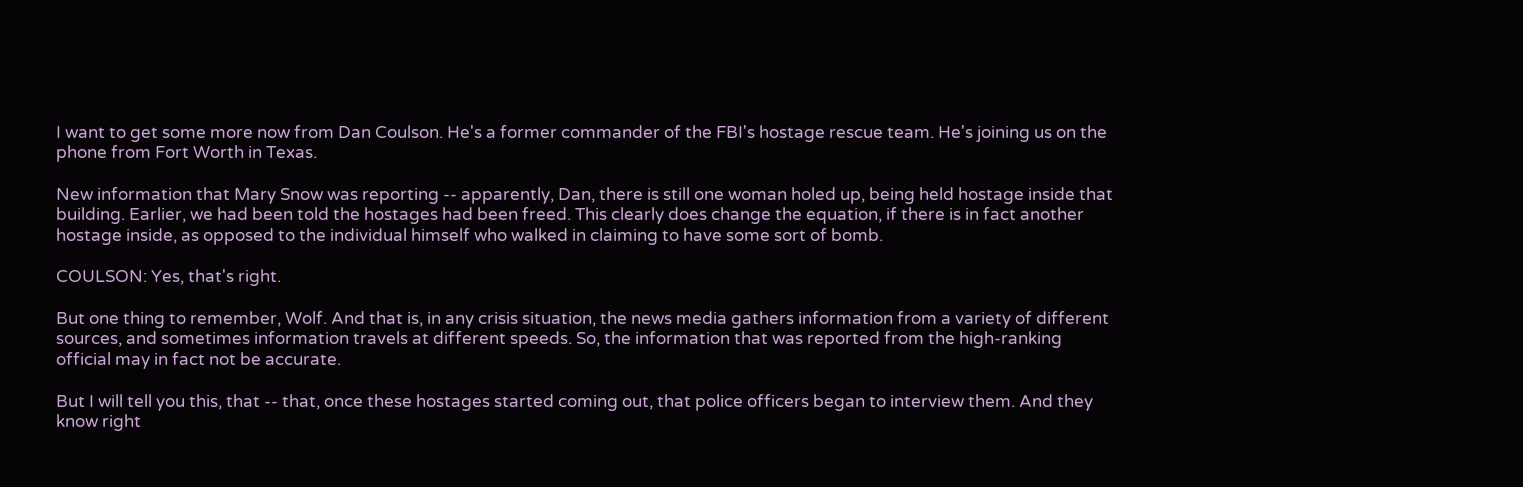I want to get some more now from Dan Coulson. He's a former commander of the FBI's hostage rescue team. He's joining us on the phone from Fort Worth in Texas.

New information that Mary Snow was reporting -- apparently, Dan, there is still one woman holed up, being held hostage inside that building. Earlier, we had been told the hostages had been freed. This clearly does change the equation, if there is in fact another hostage inside, as opposed to the individual himself who walked in claiming to have some sort of bomb.

COULSON: Yes, that's right.

But one thing to remember, Wolf. And that is, in any crisis situation, the news media gathers information from a variety of different sources, and sometimes information travels at different speeds. So, the information that was reported from the high-ranking official may in fact not be accurate.

But I will tell you this, that -- that, once these hostages started coming out, that police officers began to interview them. And they know right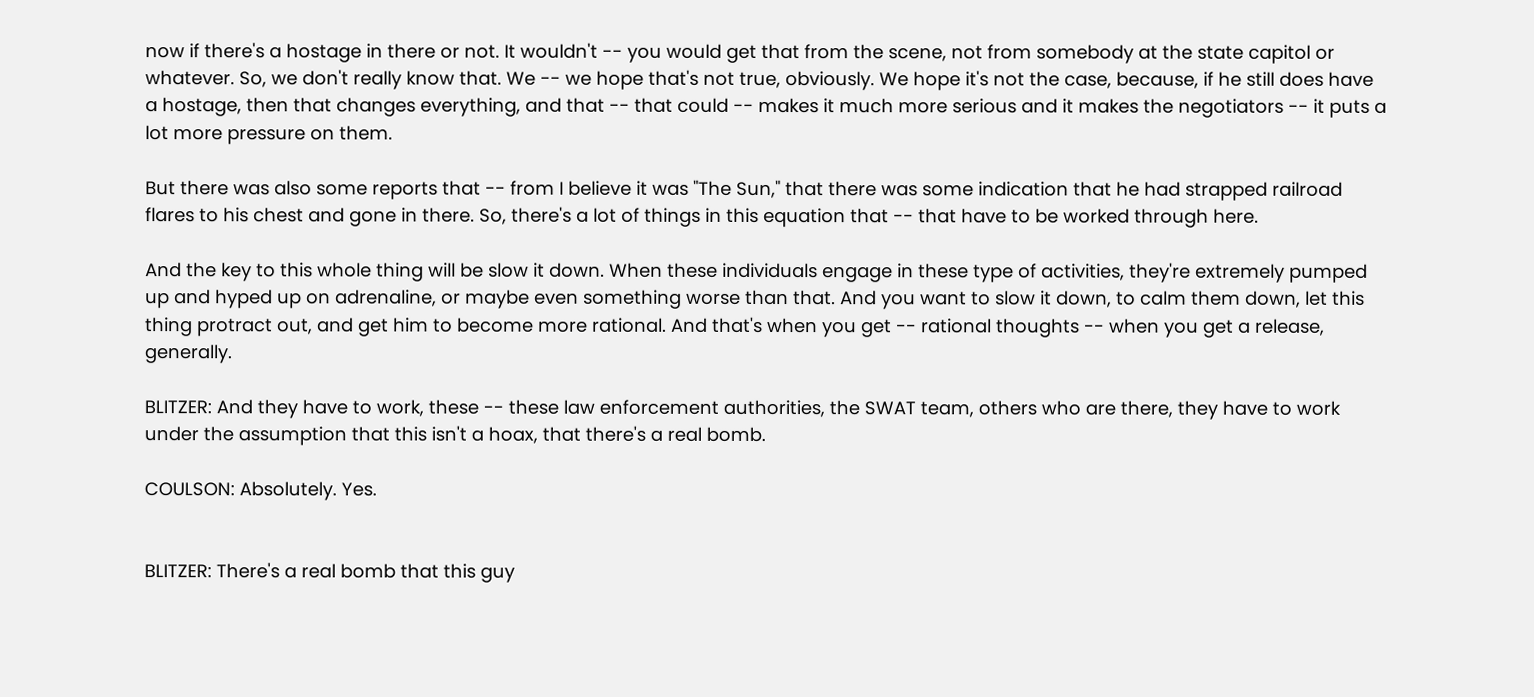now if there's a hostage in there or not. It wouldn't -- you would get that from the scene, not from somebody at the state capitol or whatever. So, we don't really know that. We -- we hope that's not true, obviously. We hope it's not the case, because, if he still does have a hostage, then that changes everything, and that -- that could -- makes it much more serious and it makes the negotiators -- it puts a lot more pressure on them.

But there was also some reports that -- from I believe it was "The Sun," that there was some indication that he had strapped railroad flares to his chest and gone in there. So, there's a lot of things in this equation that -- that have to be worked through here.

And the key to this whole thing will be slow it down. When these individuals engage in these type of activities, they're extremely pumped up and hyped up on adrenaline, or maybe even something worse than that. And you want to slow it down, to calm them down, let this thing protract out, and get him to become more rational. And that's when you get -- rational thoughts -- when you get a release, generally.

BLITZER: And they have to work, these -- these law enforcement authorities, the SWAT team, others who are there, they have to work under the assumption that this isn't a hoax, that there's a real bomb.

COULSON: Absolutely. Yes.


BLITZER: There's a real bomb that this guy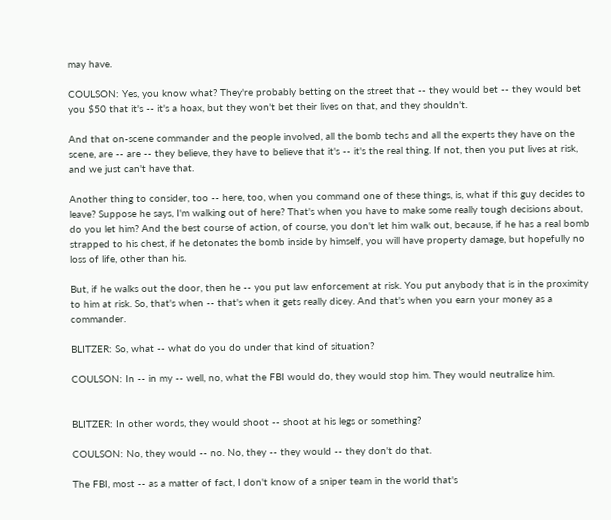may have.

COULSON: Yes, you know what? They're probably betting on the street that -- they would bet -- they would bet you $50 that it's -- it's a hoax, but they won't bet their lives on that, and they shouldn't.

And that on-scene commander and the people involved, all the bomb techs and all the experts they have on the scene, are -- are -- they believe, they have to believe that it's -- it's the real thing. If not, then you put lives at risk, and we just can't have that.

Another thing to consider, too -- here, too, when you command one of these things, is, what if this guy decides to leave? Suppose he says, I'm walking out of here? That's when you have to make some really tough decisions about, do you let him? And the best course of action, of course, you don't let him walk out, because, if he has a real bomb strapped to his chest, if he detonates the bomb inside by himself, you will have property damage, but hopefully no loss of life, other than his.

But, if he walks out the door, then he -- you put law enforcement at risk. You put anybody that is in the proximity to him at risk. So, that's when -- that's when it gets really dicey. And that's when you earn your money as a commander.

BLITZER: So, what -- what do you do under that kind of situation?

COULSON: In -- in my -- well, no, what the FBI would do, they would stop him. They would neutralize him.


BLITZER: In other words, they would shoot -- shoot at his legs or something?

COULSON: No, they would -- no. No, they -- they would -- they don't do that.

The FBI, most -- as a matter of fact, I don't know of a sniper team in the world that's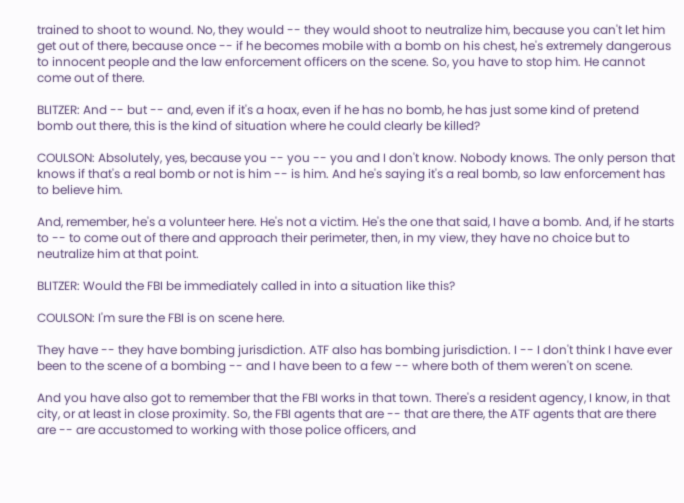trained to shoot to wound. No, they would -- they would shoot to neutralize him, because you can't let him get out of there, because once -- if he becomes mobile with a bomb on his chest, he's extremely dangerous to innocent people and the law enforcement officers on the scene. So, you have to stop him. He cannot come out of there.

BLITZER: And -- but -- and, even if it's a hoax, even if he has no bomb, he has just some kind of pretend bomb out there, this is the kind of situation where he could clearly be killed?

COULSON: Absolutely, yes, because you -- you -- you and I don't know. Nobody knows. The only person that knows if that's a real bomb or not is him -- is him. And he's saying it's a real bomb, so law enforcement has to believe him.

And, remember, he's a volunteer here. He's not a victim. He's the one that said, I have a bomb. And, if he starts to -- to come out of there and approach their perimeter, then, in my view, they have no choice but to neutralize him at that point.

BLITZER: Would the FBI be immediately called in into a situation like this?

COULSON: I'm sure the FBI is on scene here.

They have -- they have bombing jurisdiction. ATF also has bombing jurisdiction. I -- I don't think I have ever been to the scene of a bombing -- and I have been to a few -- where both of them weren't on scene.

And you have also got to remember that the FBI works in that town. There's a resident agency, I know, in that city, or at least in close proximity. So, the FBI agents that are -- that are there, the ATF agents that are there are -- are accustomed to working with those police officers, and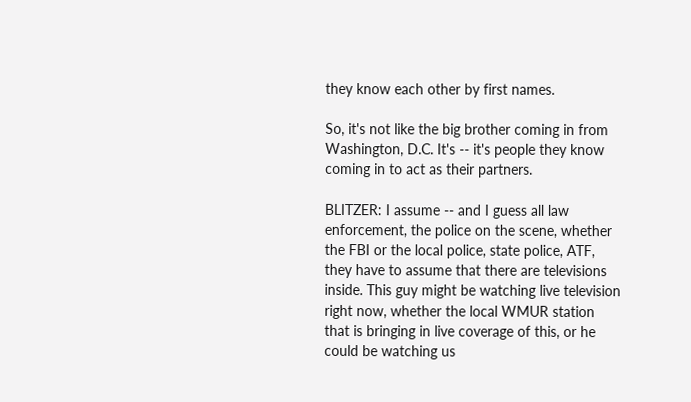they know each other by first names.

So, it's not like the big brother coming in from Washington, D.C. It's -- it's people they know coming in to act as their partners.

BLITZER: I assume -- and I guess all law enforcement, the police on the scene, whether the FBI or the local police, state police, ATF, they have to assume that there are televisions inside. This guy might be watching live television right now, whether the local WMUR station that is bringing in live coverage of this, or he could be watching us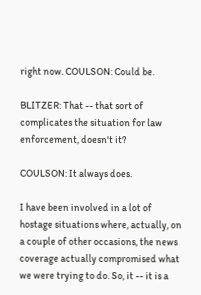right now. COULSON: Could be.

BLITZER: That -- that sort of complicates the situation for law enforcement, doesn't it?

COULSON: It always does.

I have been involved in a lot of hostage situations where, actually, on a couple of other occasions, the news coverage actually compromised what we were trying to do. So, it -- it is a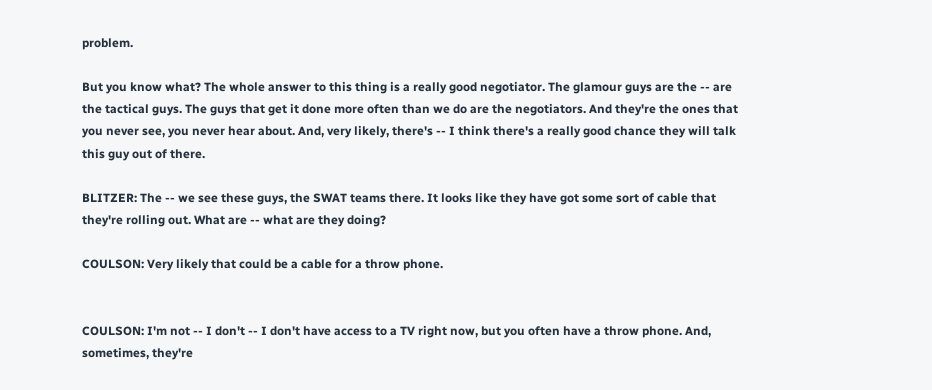problem.

But you know what? The whole answer to this thing is a really good negotiator. The glamour guys are the -- are the tactical guys. The guys that get it done more often than we do are the negotiators. And they're the ones that you never see, you never hear about. And, very likely, there's -- I think there's a really good chance they will talk this guy out of there.

BLITZER: The -- we see these guys, the SWAT teams there. It looks like they have got some sort of cable that they're rolling out. What are -- what are they doing?

COULSON: Very likely that could be a cable for a throw phone.


COULSON: I'm not -- I don't -- I don't have access to a TV right now, but you often have a throw phone. And, sometimes, they're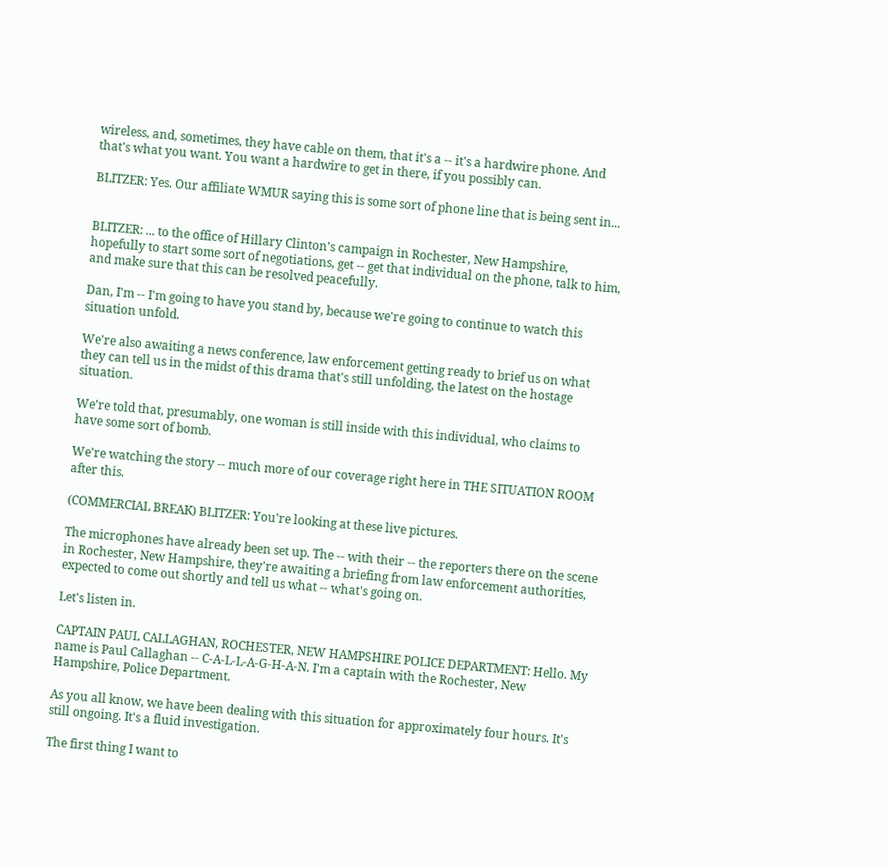wireless, and, sometimes, they have cable on them, that it's a -- it's a hardwire phone. And that's what you want. You want a hardwire to get in there, if you possibly can.

BLITZER: Yes. Our affiliate WMUR saying this is some sort of phone line that is being sent in...


BLITZER: ... to the office of Hillary Clinton's campaign in Rochester, New Hampshire, hopefully to start some sort of negotiations, get -- get that individual on the phone, talk to him, and make sure that this can be resolved peacefully.

Dan, I'm -- I'm going to have you stand by, because we're going to continue to watch this situation unfold.

We're also awaiting a news conference, law enforcement getting ready to brief us on what they can tell us in the midst of this drama that's still unfolding, the latest on the hostage situation.

We're told that, presumably, one woman is still inside with this individual, who claims to have some sort of bomb.

We're watching the story -- much more of our coverage right here in THE SITUATION ROOM after this.

(COMMERCIAL BREAK) BLITZER: You're looking at these live pictures.

The microphones have already been set up. The -- with their -- the reporters there on the scene in Rochester, New Hampshire, they're awaiting a briefing from law enforcement authorities, expected to come out shortly and tell us what -- what's going on.

Let's listen in.

CAPTAIN PAUL CALLAGHAN, ROCHESTER, NEW HAMPSHIRE POLICE DEPARTMENT: Hello. My name is Paul Callaghan -- C-A-L-L-A-G-H-A-N. I'm a captain with the Rochester, New Hampshire, Police Department.

As you all know, we have been dealing with this situation for approximately four hours. It's still ongoing. It's a fluid investigation.

The first thing I want to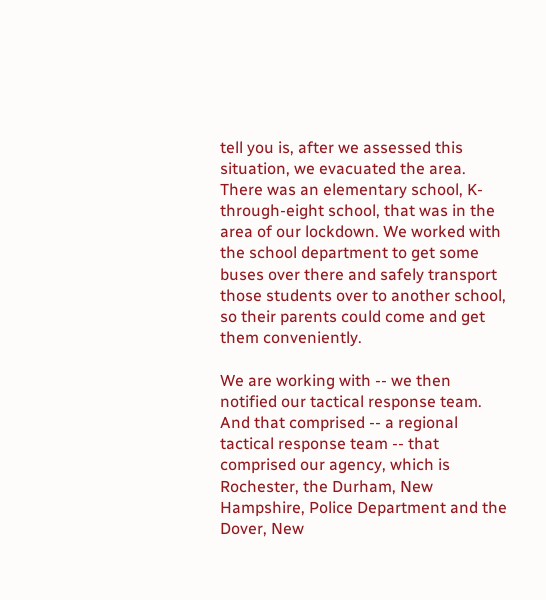tell you is, after we assessed this situation, we evacuated the area. There was an elementary school, K- through-eight school, that was in the area of our lockdown. We worked with the school department to get some buses over there and safely transport those students over to another school, so their parents could come and get them conveniently.

We are working with -- we then notified our tactical response team. And that comprised -- a regional tactical response team -- that comprised our agency, which is Rochester, the Durham, New Hampshire, Police Department and the Dover, New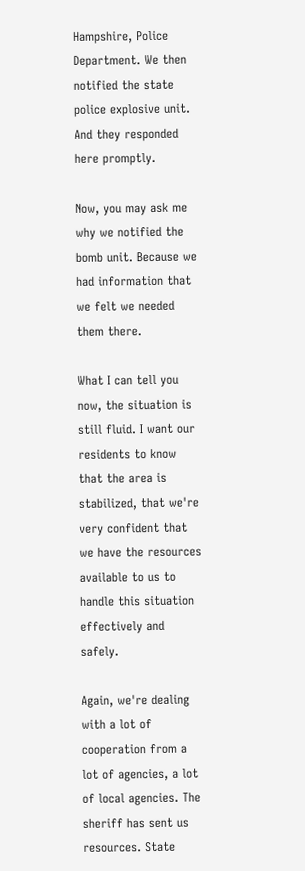Hampshire, Police Department. We then notified the state police explosive unit. And they responded here promptly.

Now, you may ask me why we notified the bomb unit. Because we had information that we felt we needed them there.

What I can tell you now, the situation is still fluid. I want our residents to know that the area is stabilized, that we're very confident that we have the resources available to us to handle this situation effectively and safely.

Again, we're dealing with a lot of cooperation from a lot of agencies, a lot of local agencies. The sheriff has sent us resources. State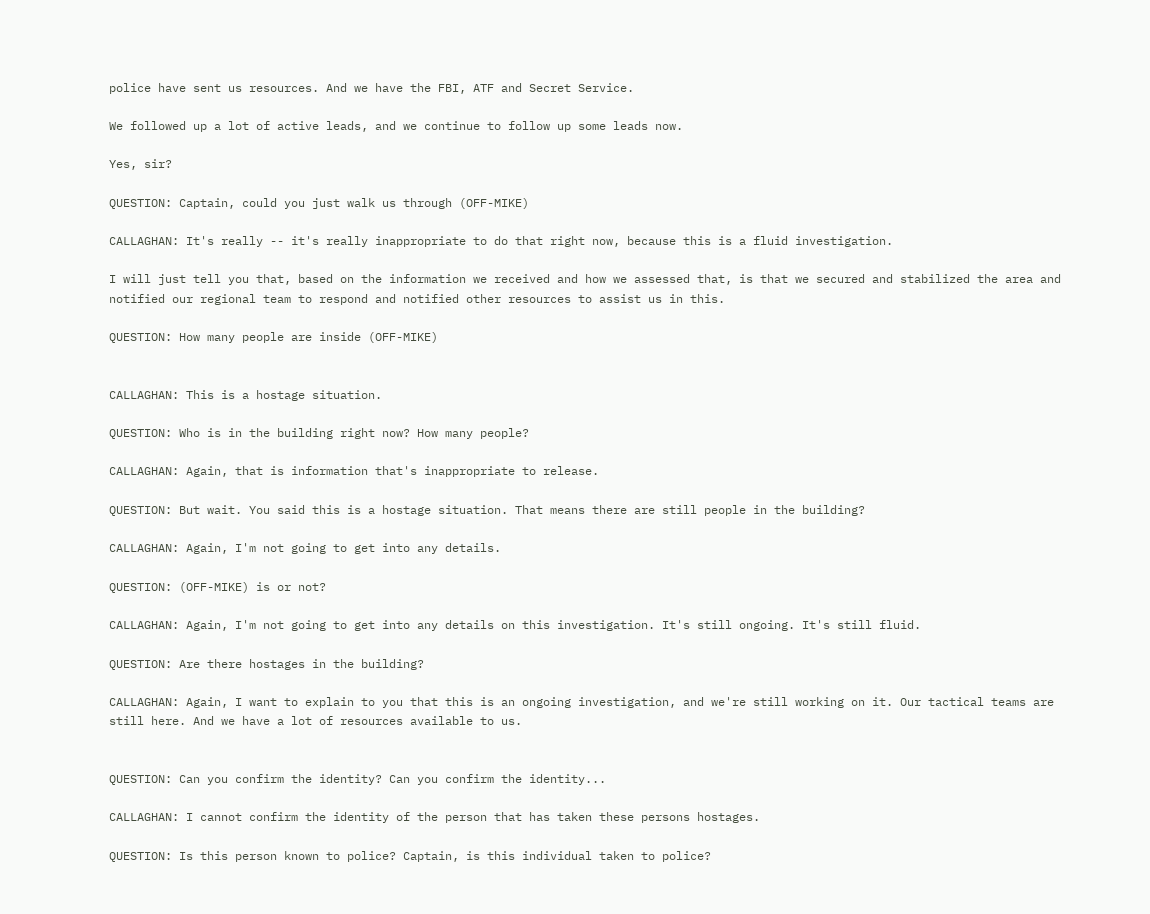police have sent us resources. And we have the FBI, ATF and Secret Service.

We followed up a lot of active leads, and we continue to follow up some leads now.

Yes, sir?

QUESTION: Captain, could you just walk us through (OFF-MIKE)

CALLAGHAN: It's really -- it's really inappropriate to do that right now, because this is a fluid investigation.

I will just tell you that, based on the information we received and how we assessed that, is that we secured and stabilized the area and notified our regional team to respond and notified other resources to assist us in this.

QUESTION: How many people are inside (OFF-MIKE)


CALLAGHAN: This is a hostage situation.

QUESTION: Who is in the building right now? How many people?

CALLAGHAN: Again, that is information that's inappropriate to release.

QUESTION: But wait. You said this is a hostage situation. That means there are still people in the building?

CALLAGHAN: Again, I'm not going to get into any details.

QUESTION: (OFF-MIKE) is or not?

CALLAGHAN: Again, I'm not going to get into any details on this investigation. It's still ongoing. It's still fluid.

QUESTION: Are there hostages in the building?

CALLAGHAN: Again, I want to explain to you that this is an ongoing investigation, and we're still working on it. Our tactical teams are still here. And we have a lot of resources available to us.


QUESTION: Can you confirm the identity? Can you confirm the identity...

CALLAGHAN: I cannot confirm the identity of the person that has taken these persons hostages.

QUESTION: Is this person known to police? Captain, is this individual taken to police?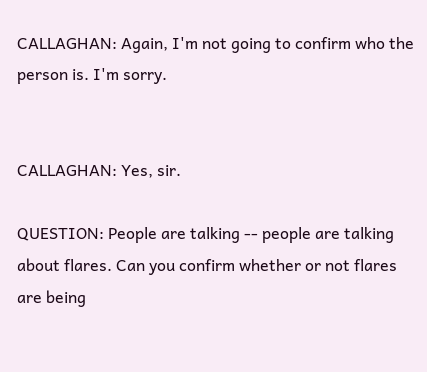CALLAGHAN: Again, I'm not going to confirm who the person is. I'm sorry.


CALLAGHAN: Yes, sir.

QUESTION: People are talking -- people are talking about flares. Can you confirm whether or not flares are being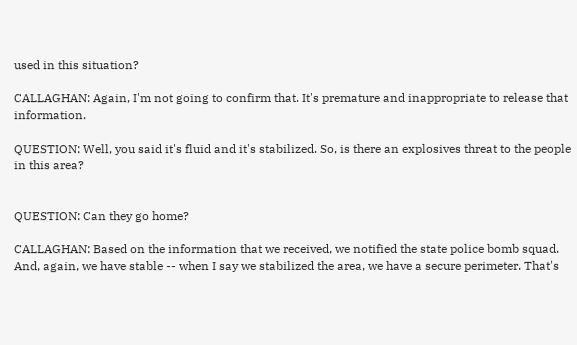used in this situation?

CALLAGHAN: Again, I'm not going to confirm that. It's premature and inappropriate to release that information.

QUESTION: Well, you said it's fluid and it's stabilized. So, is there an explosives threat to the people in this area?


QUESTION: Can they go home?

CALLAGHAN: Based on the information that we received, we notified the state police bomb squad. And, again, we have stable -- when I say we stabilized the area, we have a secure perimeter. That's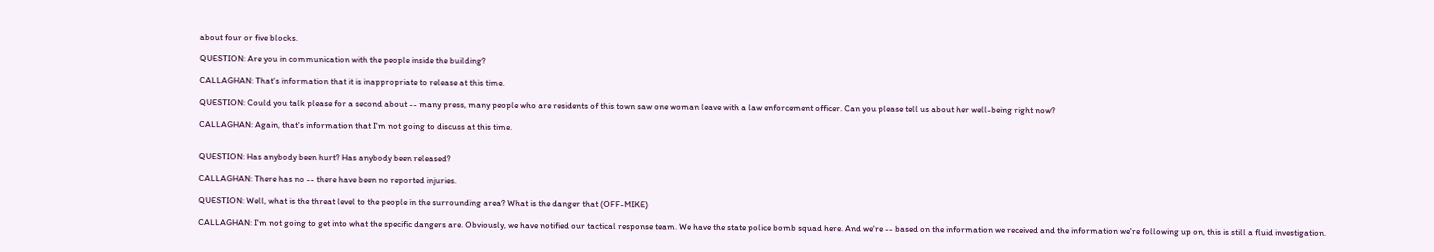about four or five blocks.

QUESTION: Are you in communication with the people inside the building?

CALLAGHAN: That's information that it is inappropriate to release at this time.

QUESTION: Could you talk please for a second about -- many press, many people who are residents of this town saw one woman leave with a law enforcement officer. Can you please tell us about her well-being right now?

CALLAGHAN: Again, that's information that I'm not going to discuss at this time.


QUESTION: Has anybody been hurt? Has anybody been released?

CALLAGHAN: There has no -- there have been no reported injuries.

QUESTION: Well, what is the threat level to the people in the surrounding area? What is the danger that (OFF-MIKE)

CALLAGHAN: I'm not going to get into what the specific dangers are. Obviously, we have notified our tactical response team. We have the state police bomb squad here. And we're -- based on the information we received and the information we're following up on, this is still a fluid investigation.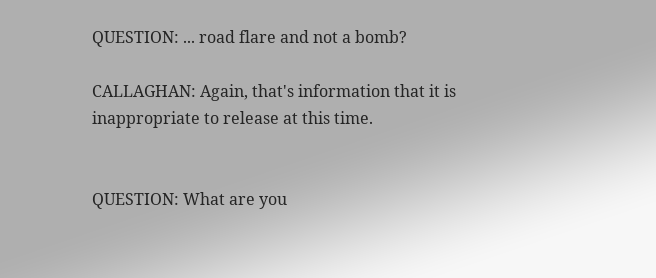QUESTION: ... road flare and not a bomb?

CALLAGHAN: Again, that's information that it is inappropriate to release at this time.


QUESTION: What are you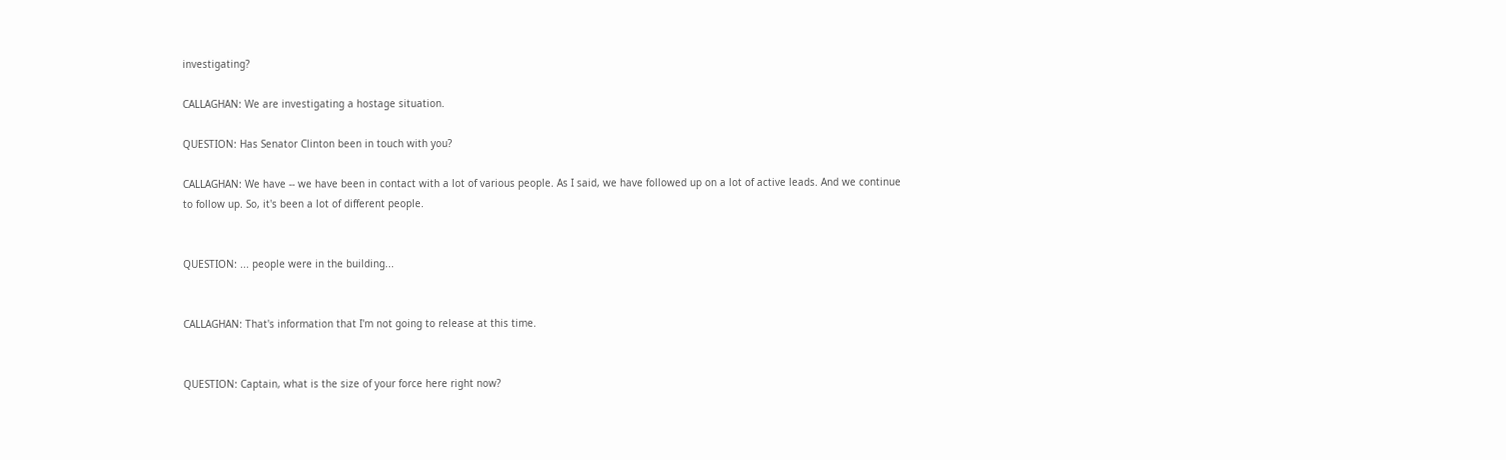investigating?

CALLAGHAN: We are investigating a hostage situation.

QUESTION: Has Senator Clinton been in touch with you?

CALLAGHAN: We have -- we have been in contact with a lot of various people. As I said, we have followed up on a lot of active leads. And we continue to follow up. So, it's been a lot of different people.


QUESTION: ... people were in the building...


CALLAGHAN: That's information that I'm not going to release at this time.


QUESTION: Captain, what is the size of your force here right now?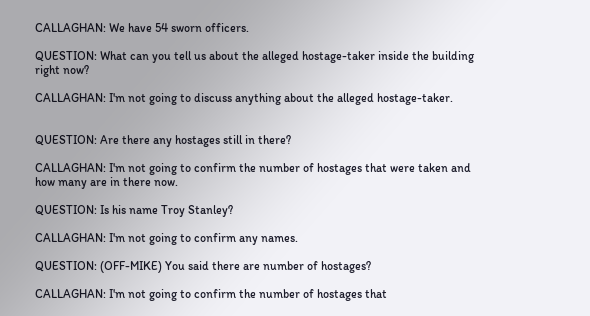CALLAGHAN: We have 54 sworn officers.

QUESTION: What can you tell us about the alleged hostage-taker inside the building right now?

CALLAGHAN: I'm not going to discuss anything about the alleged hostage-taker.


QUESTION: Are there any hostages still in there?

CALLAGHAN: I'm not going to confirm the number of hostages that were taken and how many are in there now.

QUESTION: Is his name Troy Stanley?

CALLAGHAN: I'm not going to confirm any names.

QUESTION: (OFF-MIKE) You said there are number of hostages?

CALLAGHAN: I'm not going to confirm the number of hostages that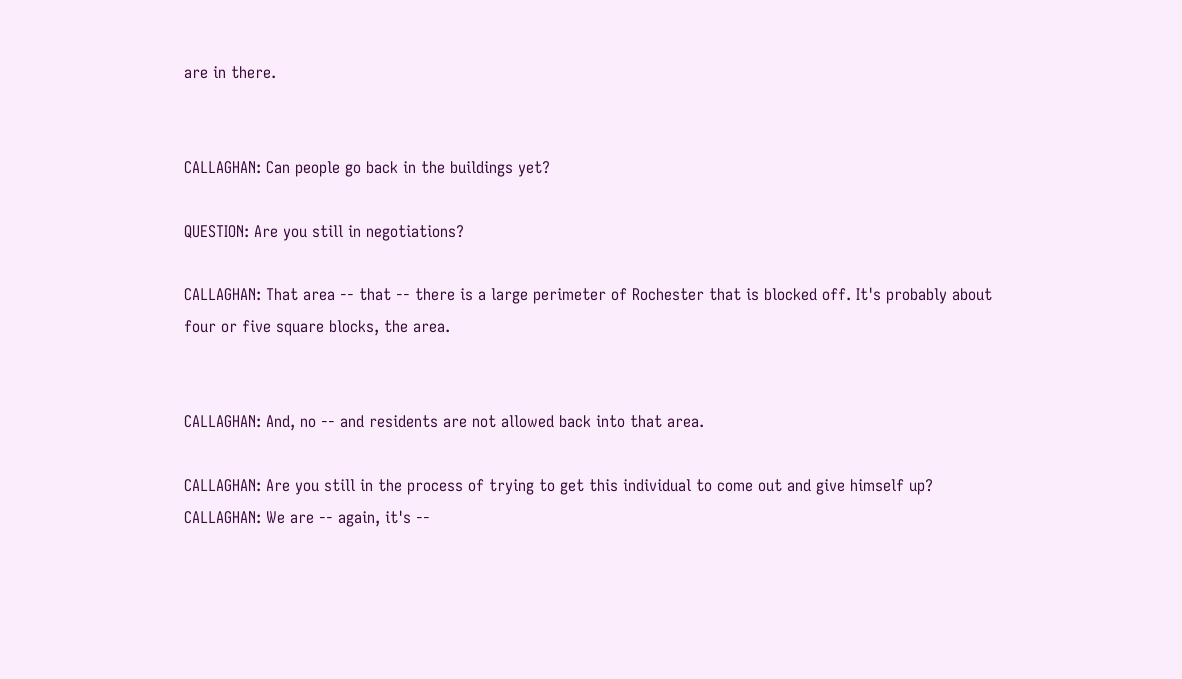are in there.


CALLAGHAN: Can people go back in the buildings yet?

QUESTION: Are you still in negotiations?

CALLAGHAN: That area -- that -- there is a large perimeter of Rochester that is blocked off. It's probably about four or five square blocks, the area.


CALLAGHAN: And, no -- and residents are not allowed back into that area.

CALLAGHAN: Are you still in the process of trying to get this individual to come out and give himself up? CALLAGHAN: We are -- again, it's --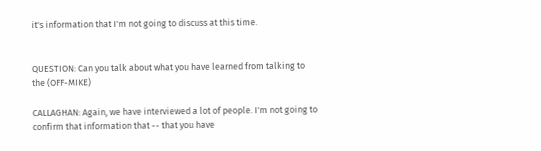it's information that I'm not going to discuss at this time.


QUESTION: Can you talk about what you have learned from talking to the (OFF-MIKE)

CALLAGHAN: Again, we have interviewed a lot of people. I'm not going to confirm that information that -- that you have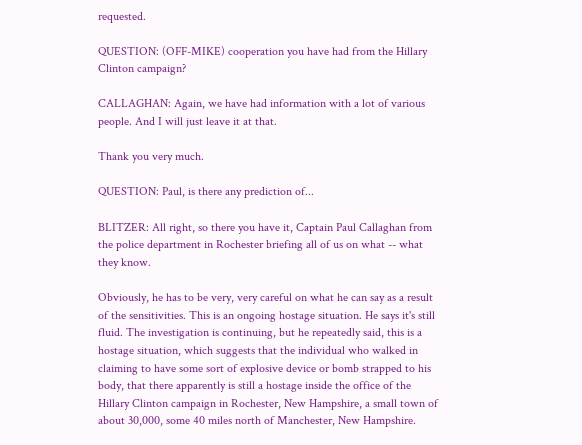requested.

QUESTION: (OFF-MIKE) cooperation you have had from the Hillary Clinton campaign?

CALLAGHAN: Again, we have had information with a lot of various people. And I will just leave it at that.

Thank you very much.

QUESTION: Paul, is there any prediction of...

BLITZER: All right, so there you have it, Captain Paul Callaghan from the police department in Rochester briefing all of us on what -- what they know.

Obviously, he has to be very, very careful on what he can say as a result of the sensitivities. This is an ongoing hostage situation. He says it's still fluid. The investigation is continuing, but he repeatedly said, this is a hostage situation, which suggests that the individual who walked in claiming to have some sort of explosive device or bomb strapped to his body, that there apparently is still a hostage inside the office of the Hillary Clinton campaign in Rochester, New Hampshire, a small town of about 30,000, some 40 miles north of Manchester, New Hampshire.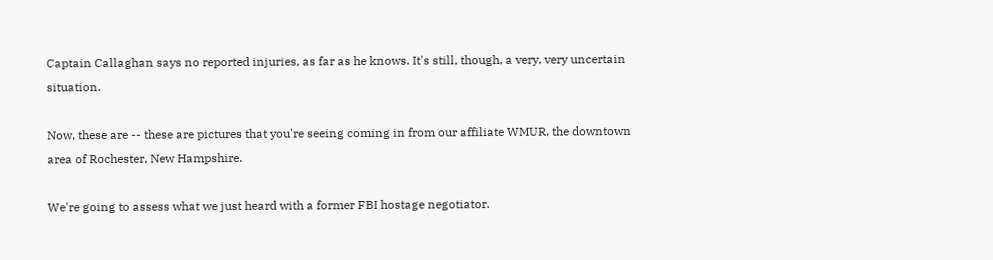Captain Callaghan says no reported injuries, as far as he knows. It's still, though, a very, very uncertain situation.

Now, these are -- these are pictures that you're seeing coming in from our affiliate WMUR, the downtown area of Rochester, New Hampshire.

We're going to assess what we just heard with a former FBI hostage negotiator.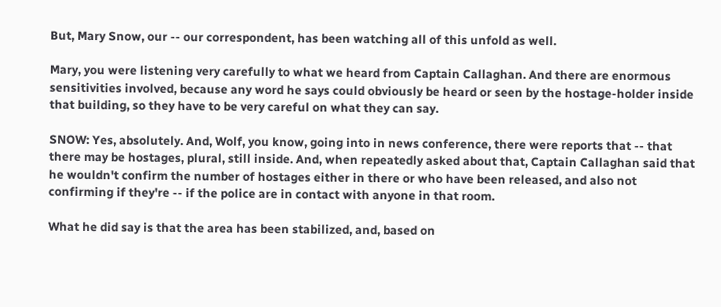But, Mary Snow, our -- our correspondent, has been watching all of this unfold as well.

Mary, you were listening very carefully to what we heard from Captain Callaghan. And there are enormous sensitivities involved, because any word he says could obviously be heard or seen by the hostage-holder inside that building, so they have to be very careful on what they can say.

SNOW: Yes, absolutely. And, Wolf, you know, going into in news conference, there were reports that -- that there may be hostages, plural, still inside. And, when repeatedly asked about that, Captain Callaghan said that he wouldn't confirm the number of hostages either in there or who have been released, and also not confirming if they're -- if the police are in contact with anyone in that room.

What he did say is that the area has been stabilized, and, based on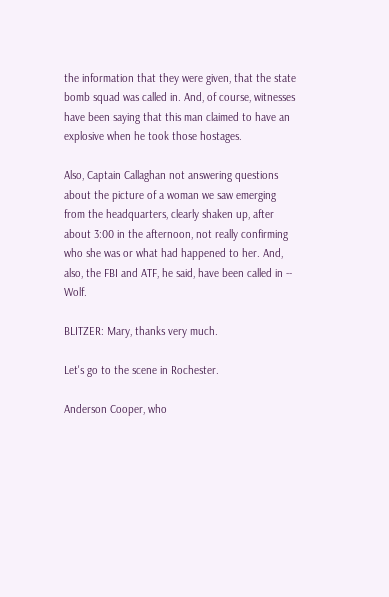the information that they were given, that the state bomb squad was called in. And, of course, witnesses have been saying that this man claimed to have an explosive when he took those hostages.

Also, Captain Callaghan not answering questions about the picture of a woman we saw emerging from the headquarters, clearly shaken up, after about 3:00 in the afternoon, not really confirming who she was or what had happened to her. And, also, the FBI and ATF, he said, have been called in -- Wolf.

BLITZER: Mary, thanks very much.

Let's go to the scene in Rochester.

Anderson Cooper, who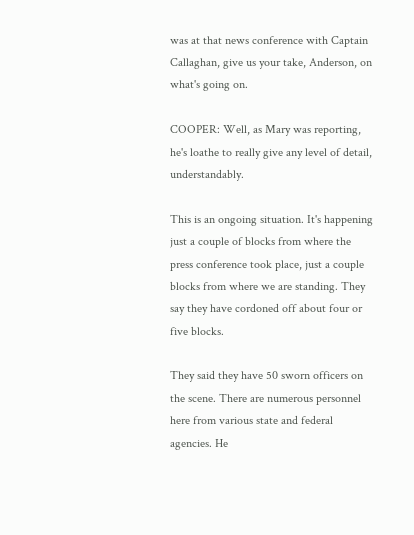was at that news conference with Captain Callaghan, give us your take, Anderson, on what's going on.

COOPER: Well, as Mary was reporting, he's loathe to really give any level of detail, understandably.

This is an ongoing situation. It's happening just a couple of blocks from where the press conference took place, just a couple blocks from where we are standing. They say they have cordoned off about four or five blocks.

They said they have 50 sworn officers on the scene. There are numerous personnel here from various state and federal agencies. He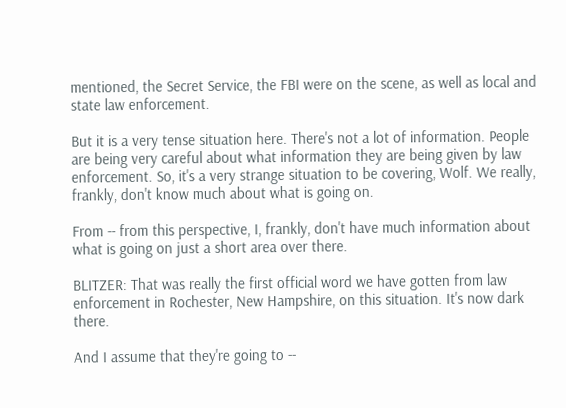mentioned, the Secret Service, the FBI were on the scene, as well as local and state law enforcement.

But it is a very tense situation here. There's not a lot of information. People are being very careful about what information they are being given by law enforcement. So, it's a very strange situation to be covering, Wolf. We really, frankly, don't know much about what is going on.

From -- from this perspective, I, frankly, don't have much information about what is going on just a short area over there.

BLITZER: That was really the first official word we have gotten from law enforcement in Rochester, New Hampshire, on this situation. It's now dark there.

And I assume that they're going to --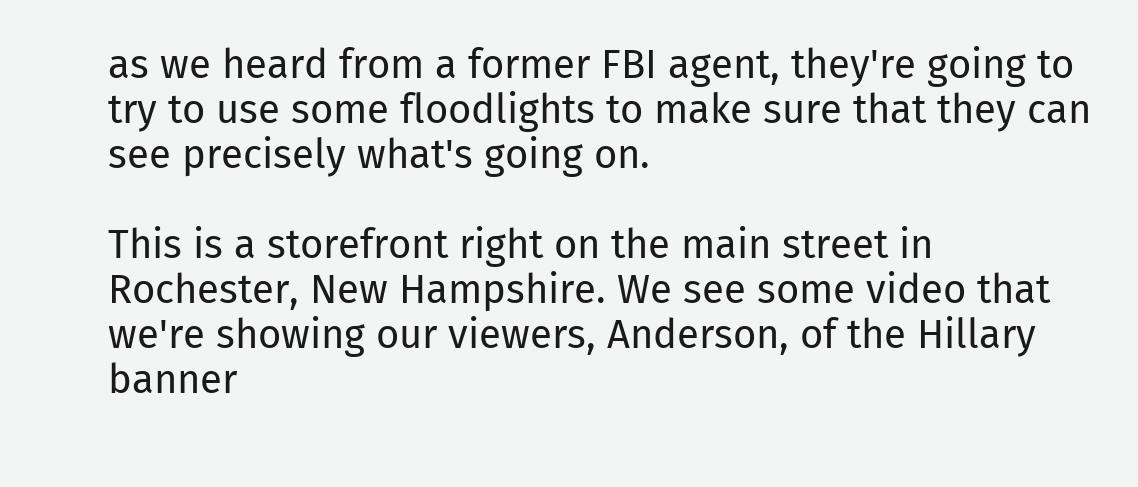as we heard from a former FBI agent, they're going to try to use some floodlights to make sure that they can see precisely what's going on.

This is a storefront right on the main street in Rochester, New Hampshire. We see some video that we're showing our viewers, Anderson, of the Hillary banner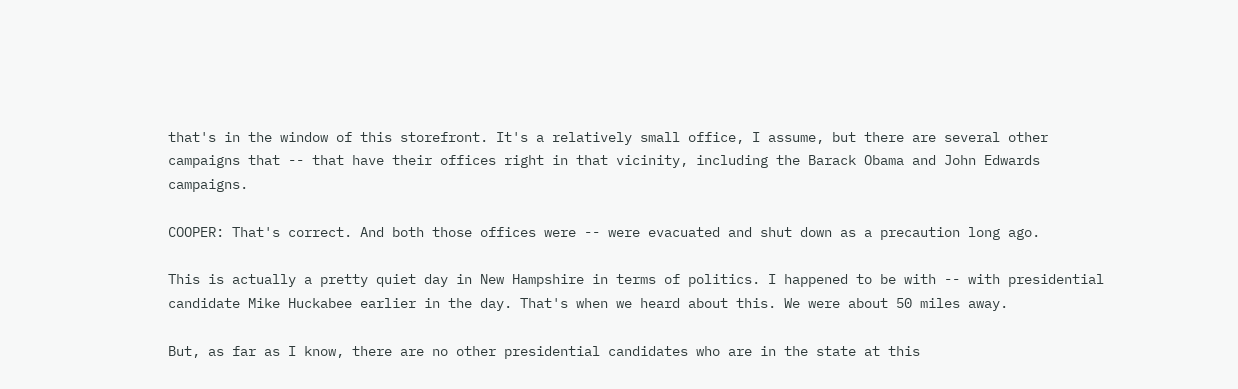that's in the window of this storefront. It's a relatively small office, I assume, but there are several other campaigns that -- that have their offices right in that vicinity, including the Barack Obama and John Edwards campaigns.

COOPER: That's correct. And both those offices were -- were evacuated and shut down as a precaution long ago.

This is actually a pretty quiet day in New Hampshire in terms of politics. I happened to be with -- with presidential candidate Mike Huckabee earlier in the day. That's when we heard about this. We were about 50 miles away.

But, as far as I know, there are no other presidential candidates who are in the state at this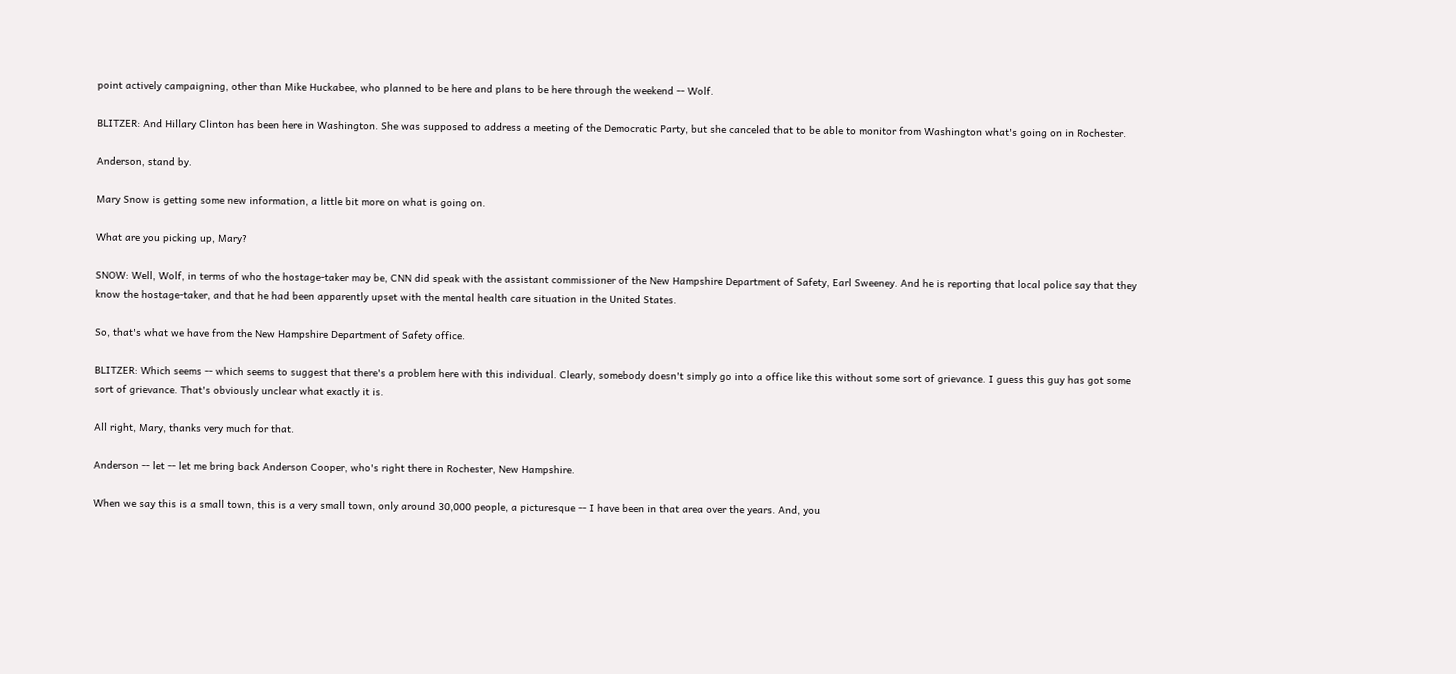point actively campaigning, other than Mike Huckabee, who planned to be here and plans to be here through the weekend -- Wolf.

BLITZER: And Hillary Clinton has been here in Washington. She was supposed to address a meeting of the Democratic Party, but she canceled that to be able to monitor from Washington what's going on in Rochester.

Anderson, stand by.

Mary Snow is getting some new information, a little bit more on what is going on.

What are you picking up, Mary?

SNOW: Well, Wolf, in terms of who the hostage-taker may be, CNN did speak with the assistant commissioner of the New Hampshire Department of Safety, Earl Sweeney. And he is reporting that local police say that they know the hostage-taker, and that he had been apparently upset with the mental health care situation in the United States.

So, that's what we have from the New Hampshire Department of Safety office.

BLITZER: Which seems -- which seems to suggest that there's a problem here with this individual. Clearly, somebody doesn't simply go into a office like this without some sort of grievance. I guess this guy has got some sort of grievance. That's obviously unclear what exactly it is.

All right, Mary, thanks very much for that.

Anderson -- let -- let me bring back Anderson Cooper, who's right there in Rochester, New Hampshire.

When we say this is a small town, this is a very small town, only around 30,000 people, a picturesque -- I have been in that area over the years. And, you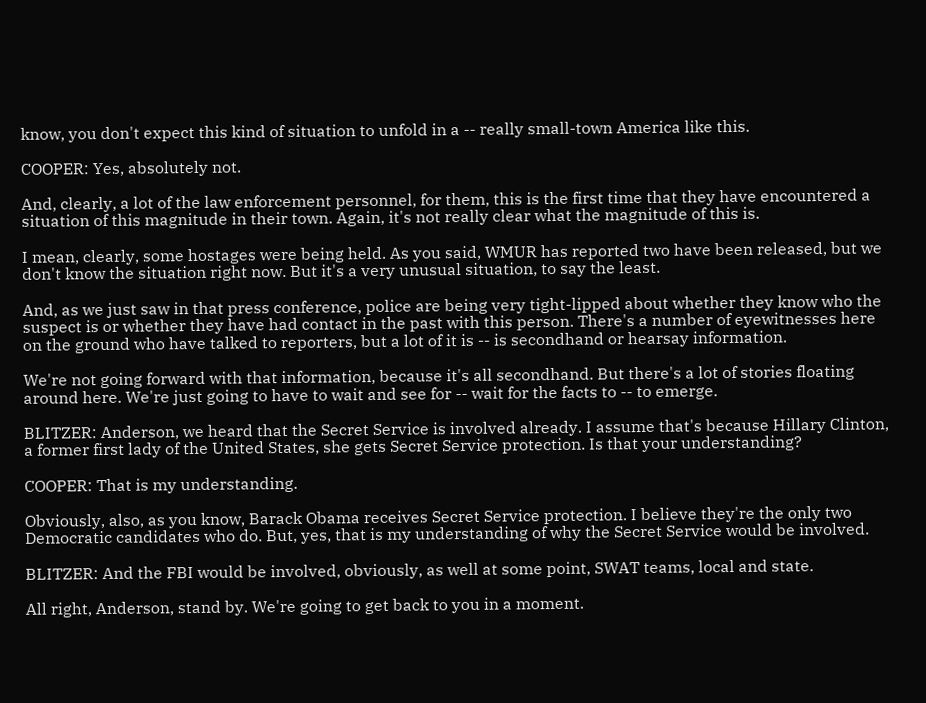know, you don't expect this kind of situation to unfold in a -- really small-town America like this.

COOPER: Yes, absolutely not.

And, clearly, a lot of the law enforcement personnel, for them, this is the first time that they have encountered a situation of this magnitude in their town. Again, it's not really clear what the magnitude of this is.

I mean, clearly, some hostages were being held. As you said, WMUR has reported two have been released, but we don't know the situation right now. But it's a very unusual situation, to say the least.

And, as we just saw in that press conference, police are being very tight-lipped about whether they know who the suspect is or whether they have had contact in the past with this person. There's a number of eyewitnesses here on the ground who have talked to reporters, but a lot of it is -- is secondhand or hearsay information.

We're not going forward with that information, because it's all secondhand. But there's a lot of stories floating around here. We're just going to have to wait and see for -- wait for the facts to -- to emerge.

BLITZER: Anderson, we heard that the Secret Service is involved already. I assume that's because Hillary Clinton, a former first lady of the United States, she gets Secret Service protection. Is that your understanding?

COOPER: That is my understanding.

Obviously, also, as you know, Barack Obama receives Secret Service protection. I believe they're the only two Democratic candidates who do. But, yes, that is my understanding of why the Secret Service would be involved.

BLITZER: And the FBI would be involved, obviously, as well at some point, SWAT teams, local and state.

All right, Anderson, stand by. We're going to get back to you in a moment.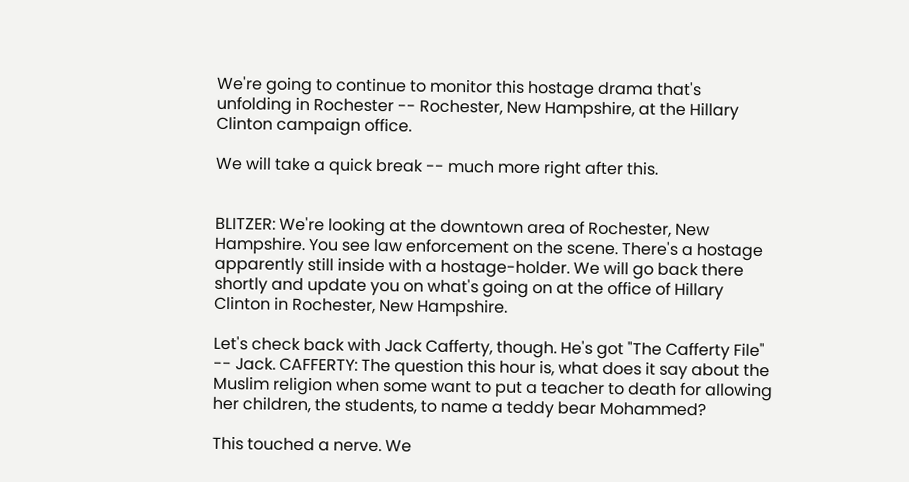We're going to continue to monitor this hostage drama that's unfolding in Rochester -- Rochester, New Hampshire, at the Hillary Clinton campaign office.

We will take a quick break -- much more right after this.


BLITZER: We're looking at the downtown area of Rochester, New Hampshire. You see law enforcement on the scene. There's a hostage apparently still inside with a hostage-holder. We will go back there shortly and update you on what's going on at the office of Hillary Clinton in Rochester, New Hampshire.

Let's check back with Jack Cafferty, though. He's got "The Cafferty File" -- Jack. CAFFERTY: The question this hour is, what does it say about the Muslim religion when some want to put a teacher to death for allowing her children, the students, to name a teddy bear Mohammed?

This touched a nerve. We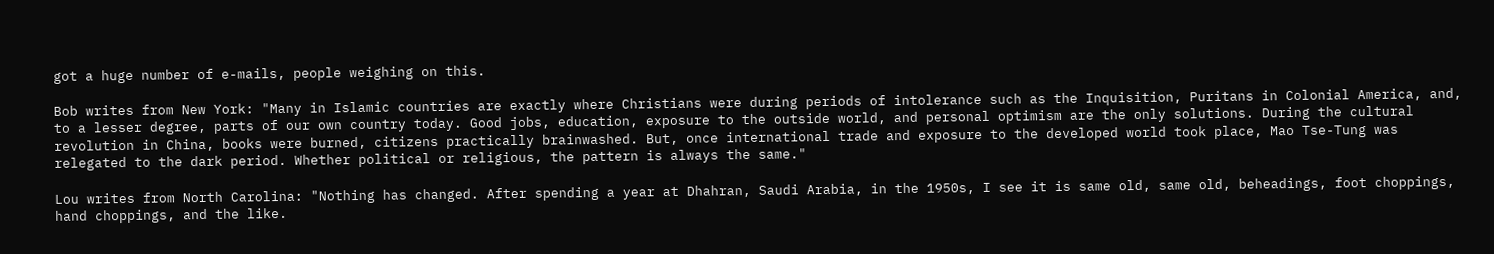got a huge number of e-mails, people weighing on this.

Bob writes from New York: "Many in Islamic countries are exactly where Christians were during periods of intolerance such as the Inquisition, Puritans in Colonial America, and, to a lesser degree, parts of our own country today. Good jobs, education, exposure to the outside world, and personal optimism are the only solutions. During the cultural revolution in China, books were burned, citizens practically brainwashed. But, once international trade and exposure to the developed world took place, Mao Tse-Tung was relegated to the dark period. Whether political or religious, the pattern is always the same."

Lou writes from North Carolina: "Nothing has changed. After spending a year at Dhahran, Saudi Arabia, in the 1950s, I see it is same old, same old, beheadings, foot choppings, hand choppings, and the like.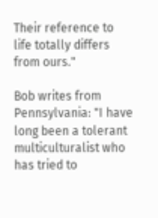Their reference to life totally differs from ours."

Bob writes from Pennsylvania: "I have long been a tolerant multiculturalist who has tried to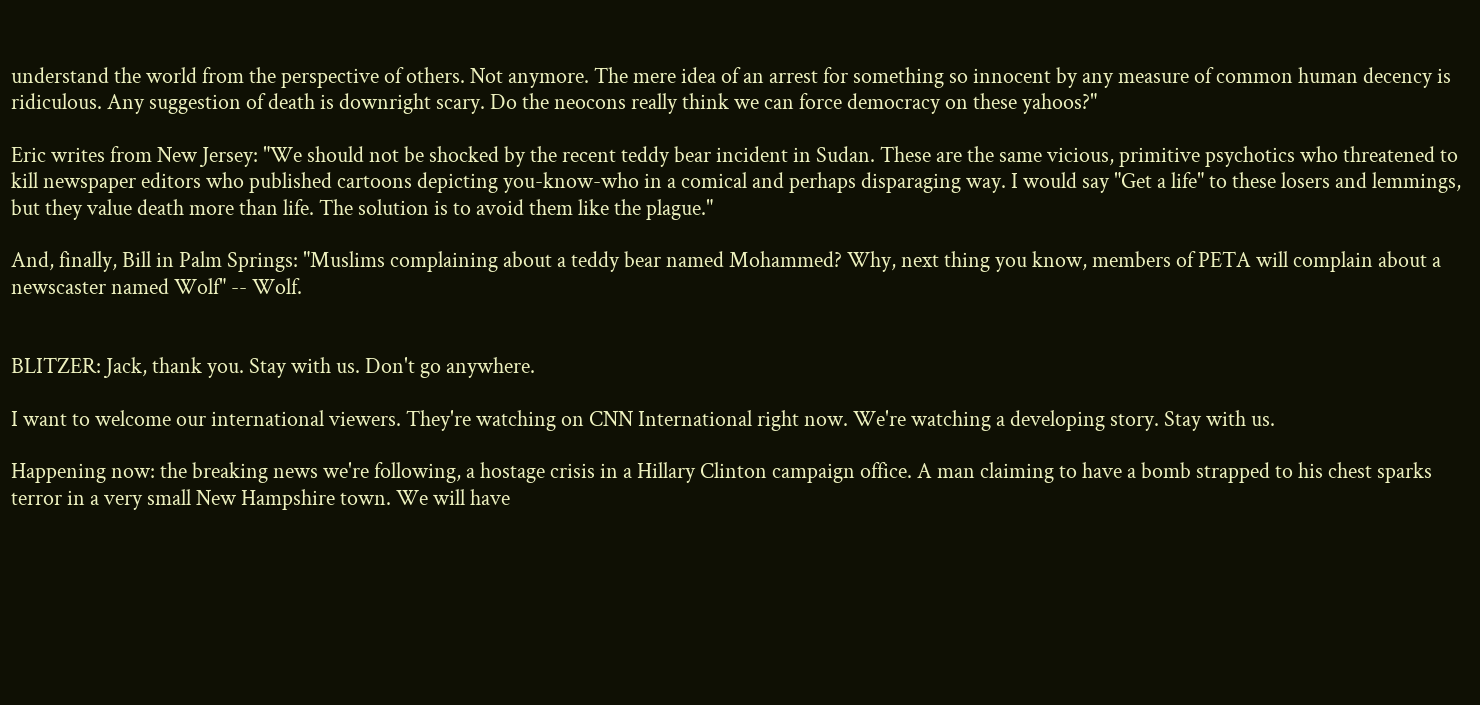understand the world from the perspective of others. Not anymore. The mere idea of an arrest for something so innocent by any measure of common human decency is ridiculous. Any suggestion of death is downright scary. Do the neocons really think we can force democracy on these yahoos?"

Eric writes from New Jersey: "We should not be shocked by the recent teddy bear incident in Sudan. These are the same vicious, primitive psychotics who threatened to kill newspaper editors who published cartoons depicting you-know-who in a comical and perhaps disparaging way. I would say "Get a life" to these losers and lemmings, but they value death more than life. The solution is to avoid them like the plague."

And, finally, Bill in Palm Springs: "Muslims complaining about a teddy bear named Mohammed? Why, next thing you know, members of PETA will complain about a newscaster named Wolf" -- Wolf.


BLITZER: Jack, thank you. Stay with us. Don't go anywhere.

I want to welcome our international viewers. They're watching on CNN International right now. We're watching a developing story. Stay with us.

Happening now: the breaking news we're following, a hostage crisis in a Hillary Clinton campaign office. A man claiming to have a bomb strapped to his chest sparks terror in a very small New Hampshire town. We will have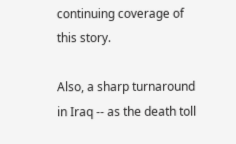continuing coverage of this story.

Also, a sharp turnaround in Iraq -- as the death toll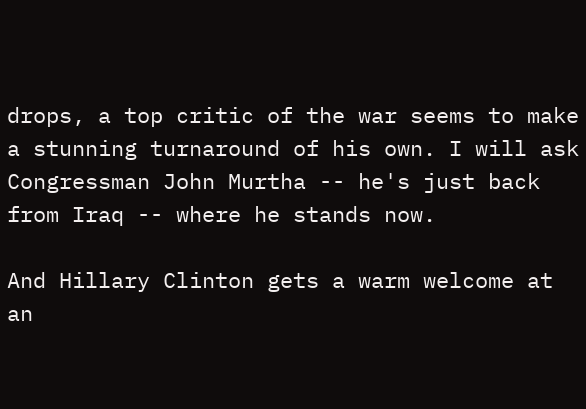drops, a top critic of the war seems to make a stunning turnaround of his own. I will ask Congressman John Murtha -- he's just back from Iraq -- where he stands now.

And Hillary Clinton gets a warm welcome at an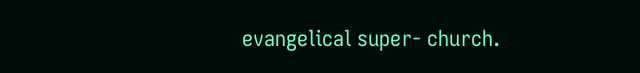evangelical super- church.